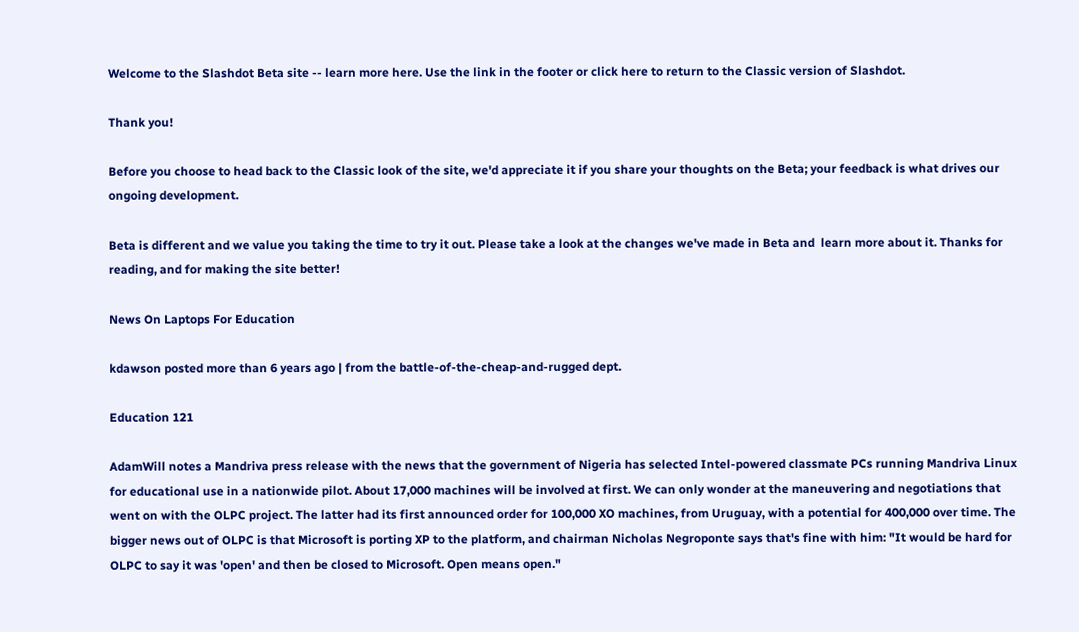Welcome to the Slashdot Beta site -- learn more here. Use the link in the footer or click here to return to the Classic version of Slashdot.

Thank you!

Before you choose to head back to the Classic look of the site, we'd appreciate it if you share your thoughts on the Beta; your feedback is what drives our ongoing development.

Beta is different and we value you taking the time to try it out. Please take a look at the changes we've made in Beta and  learn more about it. Thanks for reading, and for making the site better!

News On Laptops For Education

kdawson posted more than 6 years ago | from the battle-of-the-cheap-and-rugged dept.

Education 121

AdamWill notes a Mandriva press release with the news that the government of Nigeria has selected Intel-powered classmate PCs running Mandriva Linux for educational use in a nationwide pilot. About 17,000 machines will be involved at first. We can only wonder at the maneuvering and negotiations that went on with the OLPC project. The latter had its first announced order for 100,000 XO machines, from Uruguay, with a potential for 400,000 over time. The bigger news out of OLPC is that Microsoft is porting XP to the platform, and chairman Nicholas Negroponte says that's fine with him: "It would be hard for OLPC to say it was 'open' and then be closed to Microsoft. Open means open."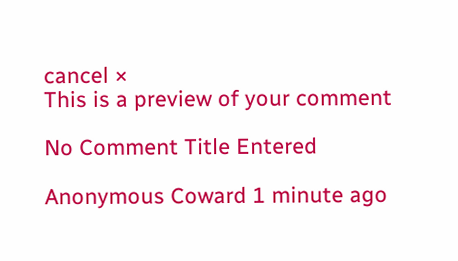cancel ×
This is a preview of your comment

No Comment Title Entered

Anonymous Coward 1 minute ago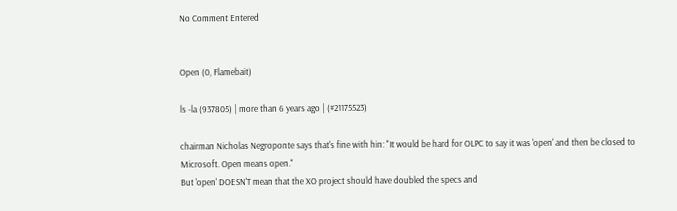No Comment Entered


Open (0, Flamebait)

ls -la (937805) | more than 6 years ago | (#21175523)

chairman Nicholas Negroponte says that's fine with hin: "It would be hard for OLPC to say it was 'open' and then be closed to Microsoft. Open means open."
But 'open' DOESN'T mean that the XO project should have doubled the specs and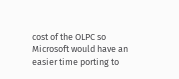cost of the OLPC so Microsoft would have an easier time porting to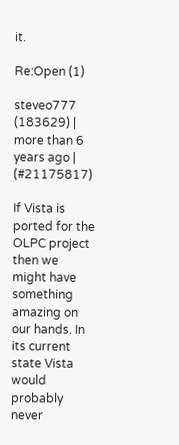it.

Re:Open (1)

steveo777 (183629) | more than 6 years ago | (#21175817)

If Vista is ported for the OLPC project then we might have something amazing on our hands. In its current state Vista would probably never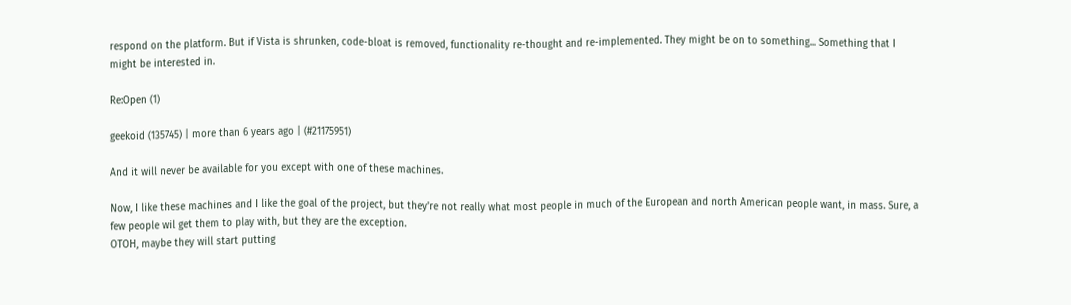respond on the platform. But if Vista is shrunken, code-bloat is removed, functionality re-thought and re-implemented. They might be on to something... Something that I might be interested in.

Re:Open (1)

geekoid (135745) | more than 6 years ago | (#21175951)

And it will never be available for you except with one of these machines.

Now, I like these machines and I like the goal of the project, but they're not really what most people in much of the European and north American people want, in mass. Sure, a few people wil get them to play with, but they are the exception.
OTOH, maybe they will start putting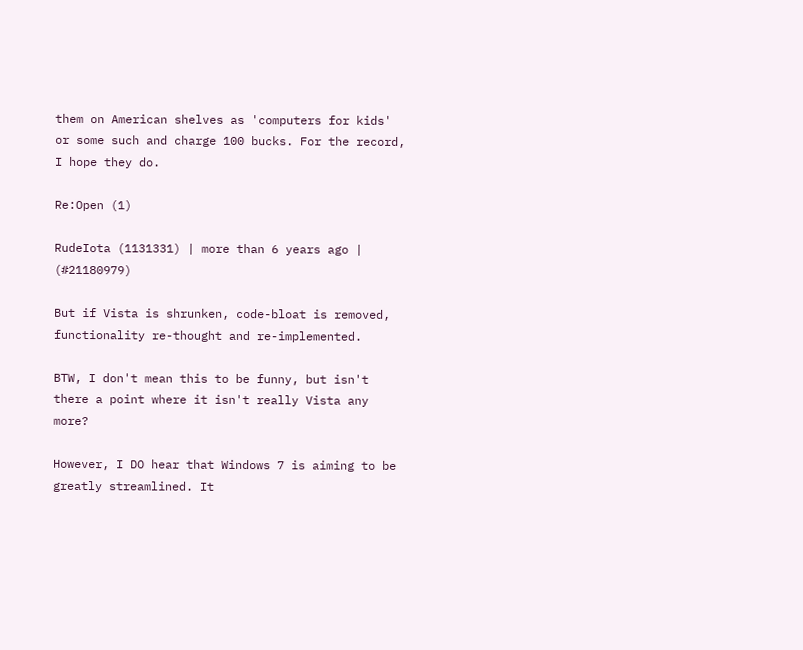them on American shelves as 'computers for kids' or some such and charge 100 bucks. For the record, I hope they do.

Re:Open (1)

RudeIota (1131331) | more than 6 years ago | (#21180979)

But if Vista is shrunken, code-bloat is removed, functionality re-thought and re-implemented.

BTW, I don't mean this to be funny, but isn't there a point where it isn't really Vista any more?

However, I DO hear that Windows 7 is aiming to be greatly streamlined. It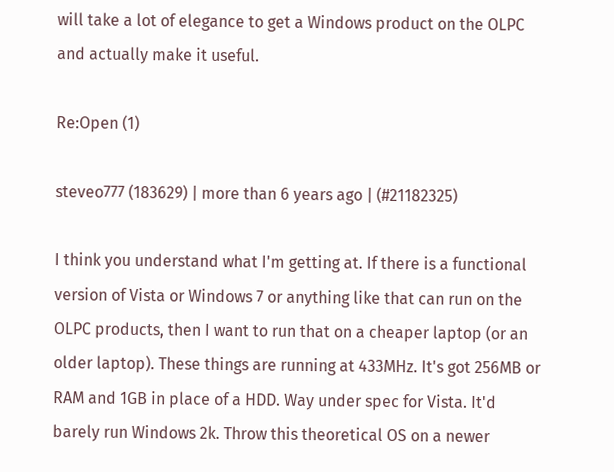will take a lot of elegance to get a Windows product on the OLPC and actually make it useful.

Re:Open (1)

steveo777 (183629) | more than 6 years ago | (#21182325)

I think you understand what I'm getting at. If there is a functional version of Vista or Windows 7 or anything like that can run on the OLPC products, then I want to run that on a cheaper laptop (or an older laptop). These things are running at 433MHz. It's got 256MB or RAM and 1GB in place of a HDD. Way under spec for Vista. It'd barely run Windows 2k. Throw this theoretical OS on a newer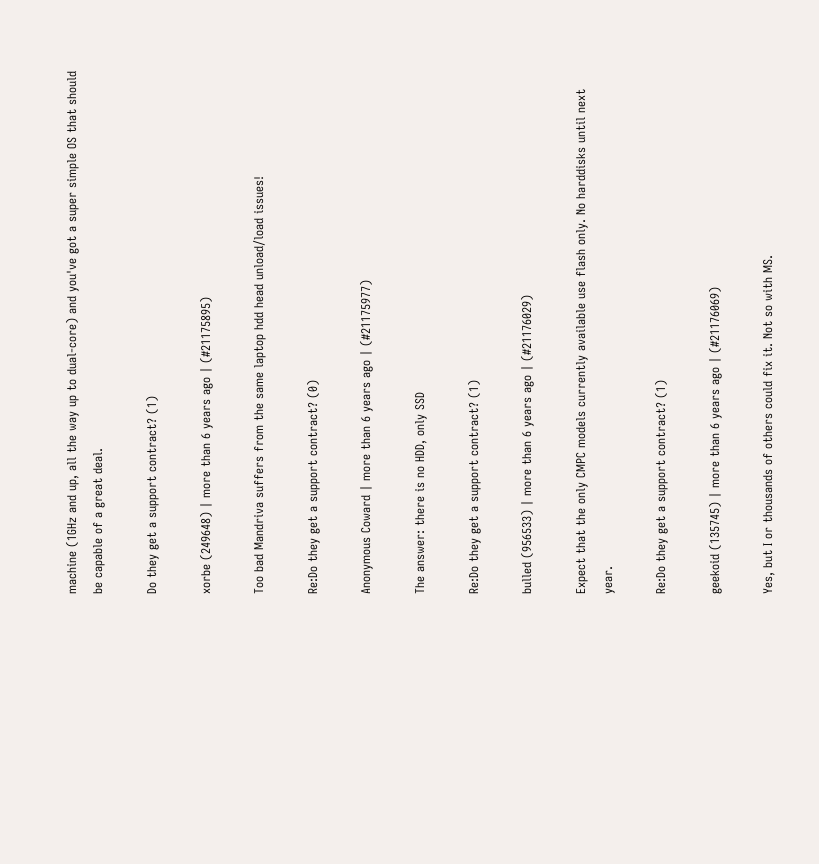machine (1GHz and up, all the way up to dual-core) and you've got a super simple OS that should be capable of a great deal.

Do they get a support contract? (1)

xorbe (249648) | more than 6 years ago | (#21175895)

Too bad Mandriva suffers from the same laptop hdd head unload/load issues!

Re:Do they get a support contract? (0)

Anonymous Coward | more than 6 years ago | (#21175977)

The answer: there is no HDD, only SSD

Re:Do they get a support contract? (1)

bulled (956533) | more than 6 years ago | (#21176029)

Expect that the only CMPC models currently available use flash only. No harddisks until next year.

Re:Do they get a support contract? (1)

geekoid (135745) | more than 6 years ago | (#21176069)

Yes, but I or thousands of others could fix it. Not so with MS.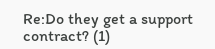Re:Do they get a support contract? (1)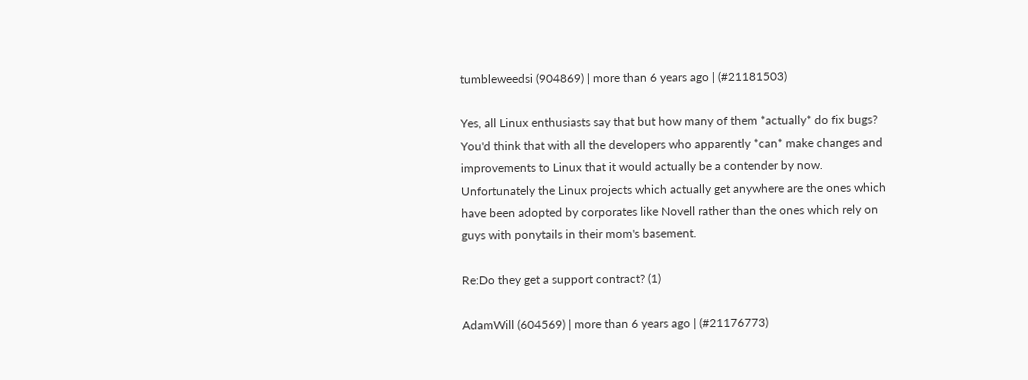tumbleweedsi (904869) | more than 6 years ago | (#21181503)

Yes, all Linux enthusiasts say that but how many of them *actually* do fix bugs? You'd think that with all the developers who apparently *can* make changes and improvements to Linux that it would actually be a contender by now. Unfortunately the Linux projects which actually get anywhere are the ones which have been adopted by corporates like Novell rather than the ones which rely on guys with ponytails in their mom's basement.

Re:Do they get a support contract? (1)

AdamWill (604569) | more than 6 years ago | (#21176773)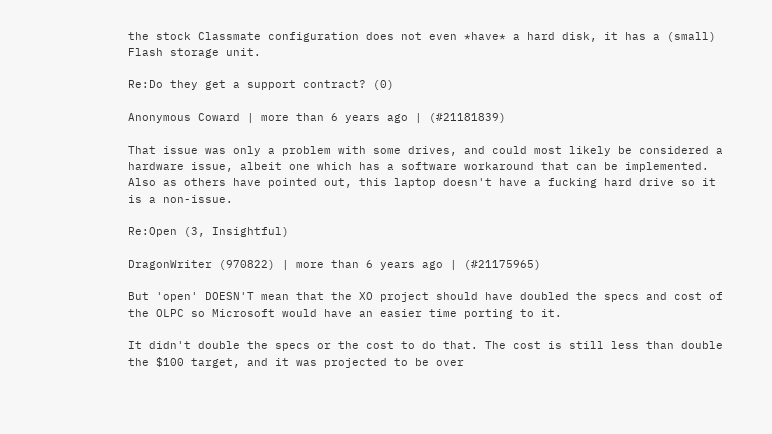the stock Classmate configuration does not even *have* a hard disk, it has a (small) Flash storage unit.

Re:Do they get a support contract? (0)

Anonymous Coward | more than 6 years ago | (#21181839)

That issue was only a problem with some drives, and could most likely be considered a hardware issue, albeit one which has a software workaround that can be implemented. Also as others have pointed out, this laptop doesn't have a fucking hard drive so it is a non-issue.

Re:Open (3, Insightful)

DragonWriter (970822) | more than 6 years ago | (#21175965)

But 'open' DOESN'T mean that the XO project should have doubled the specs and cost of the OLPC so Microsoft would have an easier time porting to it.

It didn't double the specs or the cost to do that. The cost is still less than double the $100 target, and it was projected to be over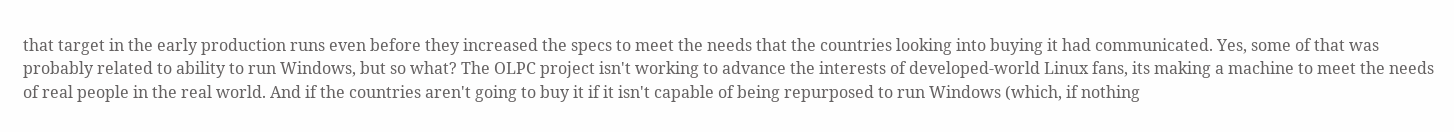that target in the early production runs even before they increased the specs to meet the needs that the countries looking into buying it had communicated. Yes, some of that was probably related to ability to run Windows, but so what? The OLPC project isn't working to advance the interests of developed-world Linux fans, its making a machine to meet the needs of real people in the real world. And if the countries aren't going to buy it if it isn't capable of being repurposed to run Windows (which, if nothing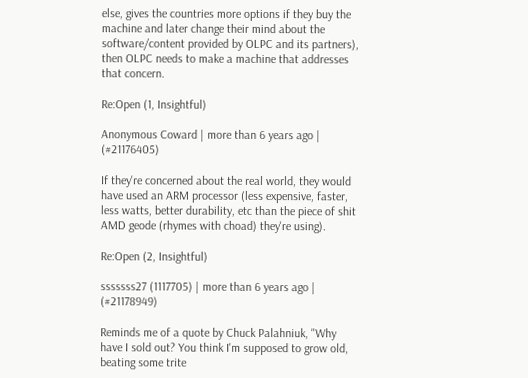else, gives the countries more options if they buy the machine and later change their mind about the software/content provided by OLPC and its partners), then OLPC needs to make a machine that addresses that concern.

Re:Open (1, Insightful)

Anonymous Coward | more than 6 years ago | (#21176405)

If they're concerned about the real world, they would have used an ARM processor (less expensive, faster, less watts, better durability, etc than the piece of shit AMD geode (rhymes with choad) they're using).

Re:Open (2, Insightful)

sssssss27 (1117705) | more than 6 years ago | (#21178949)

Reminds me of a quote by Chuck Palahniuk, "Why have I sold out? You think I'm supposed to grow old, beating some trite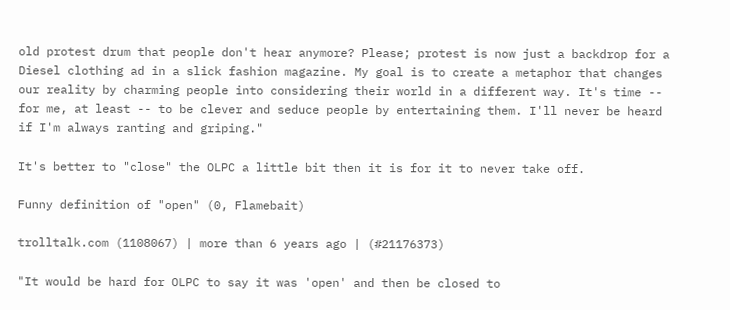old protest drum that people don't hear anymore? Please; protest is now just a backdrop for a Diesel clothing ad in a slick fashion magazine. My goal is to create a metaphor that changes our reality by charming people into considering their world in a different way. It's time -- for me, at least -- to be clever and seduce people by entertaining them. I'll never be heard if I'm always ranting and griping."

It's better to "close" the OLPC a little bit then it is for it to never take off.

Funny definition of "open" (0, Flamebait)

trolltalk.com (1108067) | more than 6 years ago | (#21176373)

"It would be hard for OLPC to say it was 'open' and then be closed to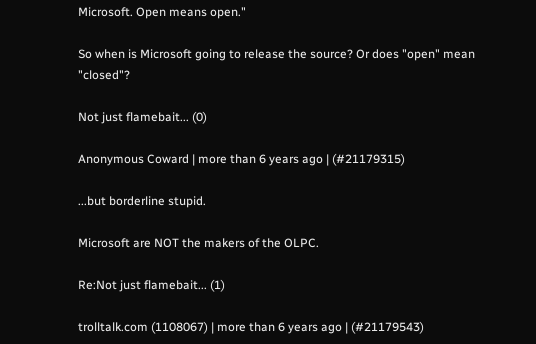Microsoft. Open means open."

So when is Microsoft going to release the source? Or does "open" mean "closed"?

Not just flamebait... (0)

Anonymous Coward | more than 6 years ago | (#21179315)

...but borderline stupid.

Microsoft are NOT the makers of the OLPC.

Re:Not just flamebait... (1)

trolltalk.com (1108067) | more than 6 years ago | (#21179543)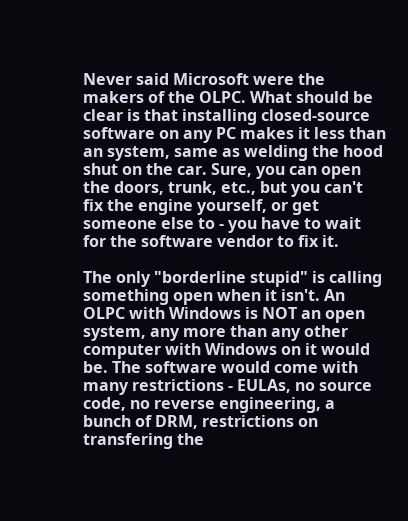Never said Microsoft were the makers of the OLPC. What should be clear is that installing closed-source software on any PC makes it less than an system, same as welding the hood shut on the car. Sure, you can open the doors, trunk, etc., but you can't fix the engine yourself, or get someone else to - you have to wait for the software vendor to fix it.

The only "borderline stupid" is calling something open when it isn't. An OLPC with Windows is NOT an open system, any more than any other computer with Windows on it would be. The software would come with many restrictions - EULAs, no source code, no reverse engineering, a bunch of DRM, restrictions on transfering the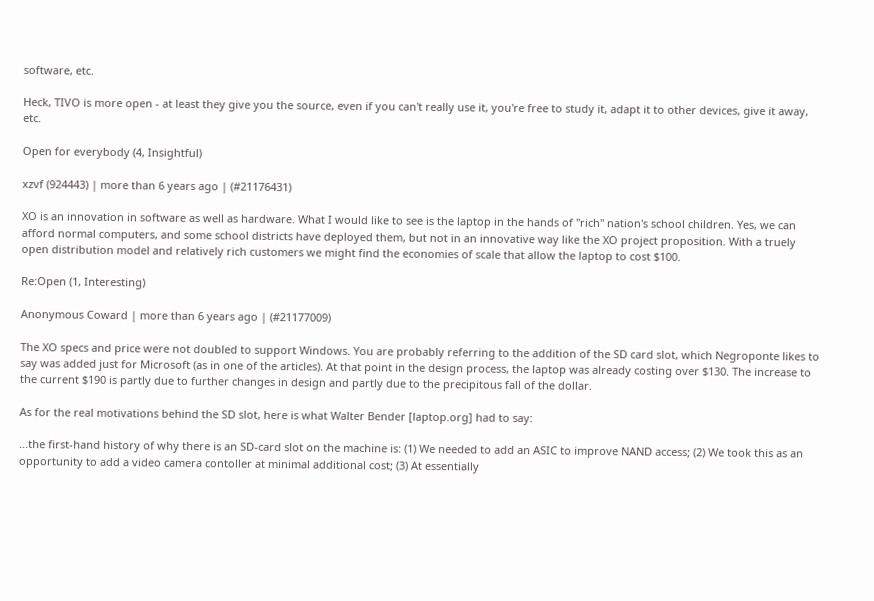software, etc.

Heck, TIVO is more open - at least they give you the source, even if you can't really use it, you're free to study it, adapt it to other devices, give it away, etc.

Open for everybody (4, Insightful)

xzvf (924443) | more than 6 years ago | (#21176431)

XO is an innovation in software as well as hardware. What I would like to see is the laptop in the hands of "rich" nation's school children. Yes, we can afford normal computers, and some school districts have deployed them, but not in an innovative way like the XO project proposition. With a truely open distribution model and relatively rich customers we might find the economies of scale that allow the laptop to cost $100.

Re:Open (1, Interesting)

Anonymous Coward | more than 6 years ago | (#21177009)

The XO specs and price were not doubled to support Windows. You are probably referring to the addition of the SD card slot, which Negroponte likes to say was added just for Microsoft (as in one of the articles). At that point in the design process, the laptop was already costing over $130. The increase to the current $190 is partly due to further changes in design and partly due to the precipitous fall of the dollar.

As for the real motivations behind the SD slot, here is what Walter Bender [laptop.org] had to say:

...the first-hand history of why there is an SD-card slot on the machine is: (1) We needed to add an ASIC to improve NAND access; (2) We took this as an opportunity to add a video camera contoller at minimal additional cost; (3) At essentially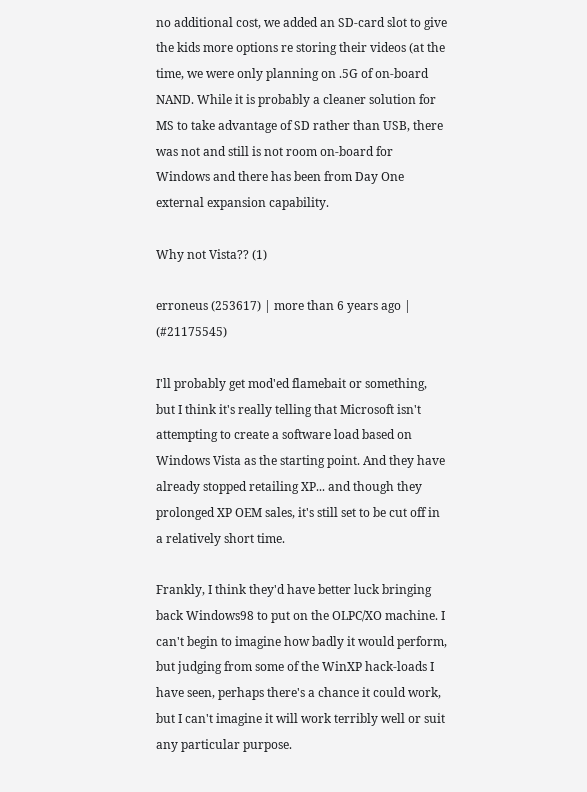no additional cost, we added an SD-card slot to give the kids more options re storing their videos (at the time, we were only planning on .5G of on-board NAND. While it is probably a cleaner solution for MS to take advantage of SD rather than USB, there was not and still is not room on-board for Windows and there has been from Day One external expansion capability.

Why not Vista?? (1)

erroneus (253617) | more than 6 years ago | (#21175545)

I'll probably get mod'ed flamebait or something, but I think it's really telling that Microsoft isn't attempting to create a software load based on Windows Vista as the starting point. And they have already stopped retailing XP... and though they prolonged XP OEM sales, it's still set to be cut off in a relatively short time.

Frankly, I think they'd have better luck bringing back Windows98 to put on the OLPC/XO machine. I can't begin to imagine how badly it would perform, but judging from some of the WinXP hack-loads I have seen, perhaps there's a chance it could work, but I can't imagine it will work terribly well or suit any particular purpose.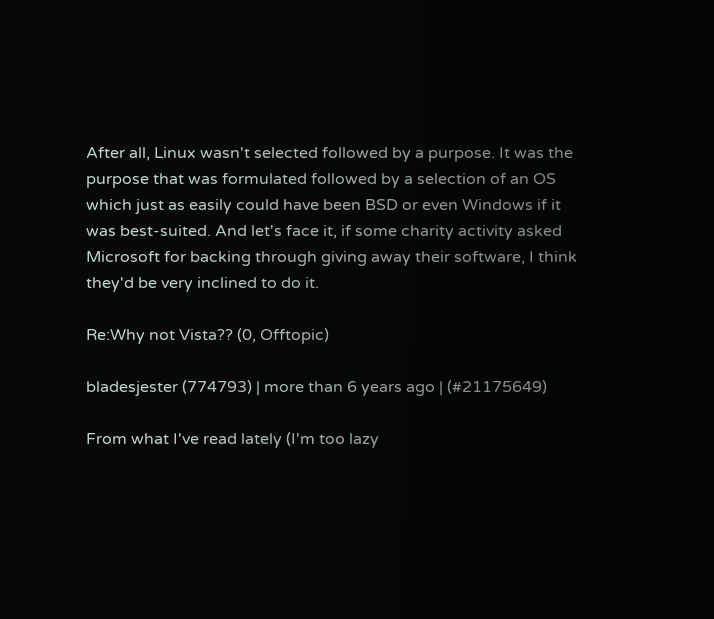After all, Linux wasn't selected followed by a purpose. It was the purpose that was formulated followed by a selection of an OS which just as easily could have been BSD or even Windows if it was best-suited. And let's face it, if some charity activity asked Microsoft for backing through giving away their software, I think they'd be very inclined to do it.

Re:Why not Vista?? (0, Offtopic)

bladesjester (774793) | more than 6 years ago | (#21175649)

From what I've read lately (I'm too lazy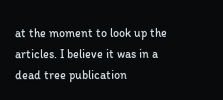at the moment to look up the articles. I believe it was in a dead tree publication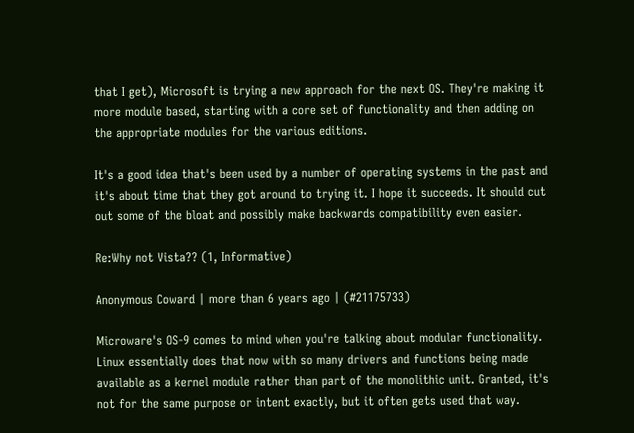that I get), Microsoft is trying a new approach for the next OS. They're making it more module based, starting with a core set of functionality and then adding on the appropriate modules for the various editions.

It's a good idea that's been used by a number of operating systems in the past and it's about time that they got around to trying it. I hope it succeeds. It should cut out some of the bloat and possibly make backwards compatibility even easier.

Re:Why not Vista?? (1, Informative)

Anonymous Coward | more than 6 years ago | (#21175733)

Microware's OS-9 comes to mind when you're talking about modular functionality. Linux essentially does that now with so many drivers and functions being made available as a kernel module rather than part of the monolithic unit. Granted, it's not for the same purpose or intent exactly, but it often gets used that way.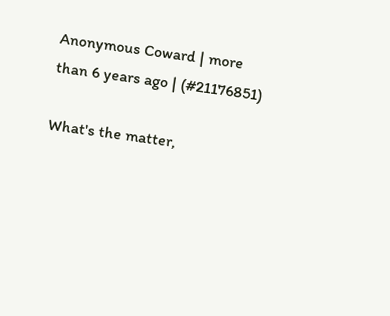Anonymous Coward | more than 6 years ago | (#21176851)

What's the matter,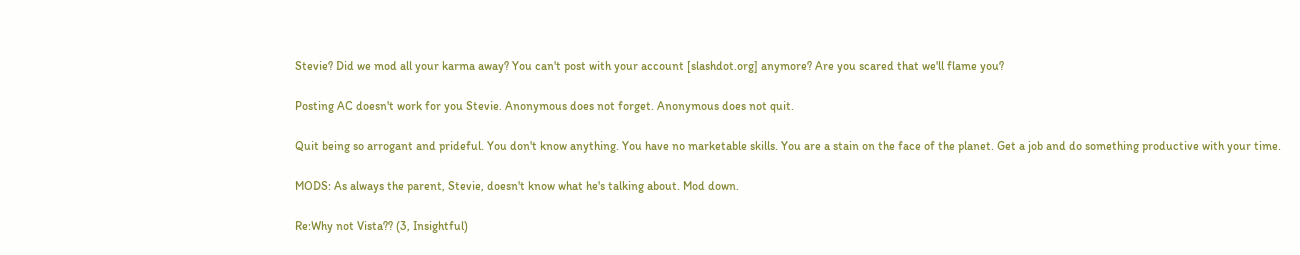Stevie? Did we mod all your karma away? You can't post with your account [slashdot.org] anymore? Are you scared that we'll flame you?

Posting AC doesn't work for you Stevie. Anonymous does not forget. Anonymous does not quit.

Quit being so arrogant and prideful. You don't know anything. You have no marketable skills. You are a stain on the face of the planet. Get a job and do something productive with your time.

MODS: As always the parent, Stevie, doesn't know what he's talking about. Mod down.

Re:Why not Vista?? (3, Insightful)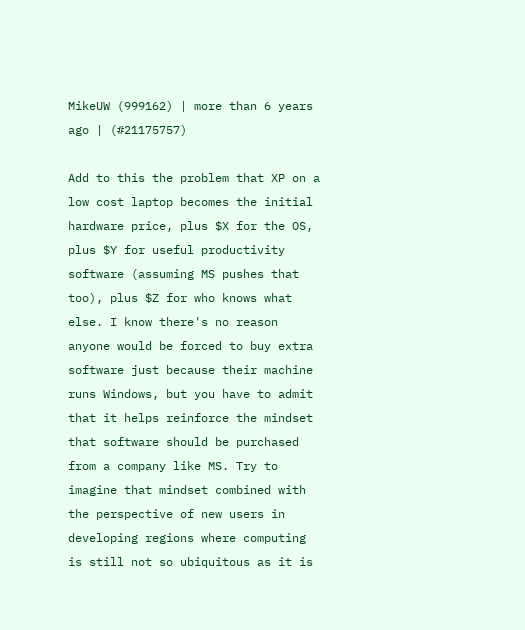MikeUW (999162) | more than 6 years ago | (#21175757)

Add to this the problem that XP on a low cost laptop becomes the initial hardware price, plus $X for the OS, plus $Y for useful productivity software (assuming MS pushes that too), plus $Z for who knows what else. I know there's no reason anyone would be forced to buy extra software just because their machine runs Windows, but you have to admit that it helps reinforce the mindset that software should be purchased from a company like MS. Try to imagine that mindset combined with the perspective of new users in developing regions where computing is still not so ubiquitous as it is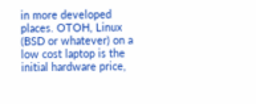in more developed places. OTOH, Linux (BSD or whatever) on a low cost laptop is the initial hardware price,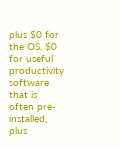plus $0 for the OS, $0 for useful productivity software that is often pre-installed, plus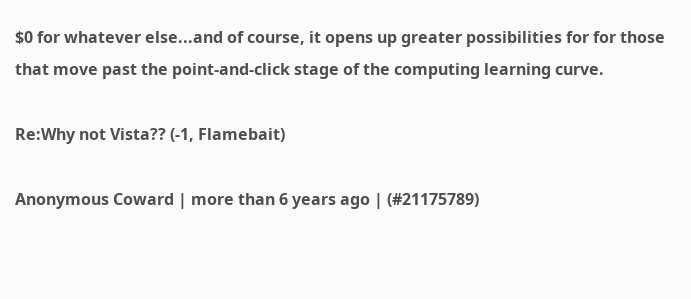$0 for whatever else...and of course, it opens up greater possibilities for for those that move past the point-and-click stage of the computing learning curve.

Re:Why not Vista?? (-1, Flamebait)

Anonymous Coward | more than 6 years ago | (#21175789)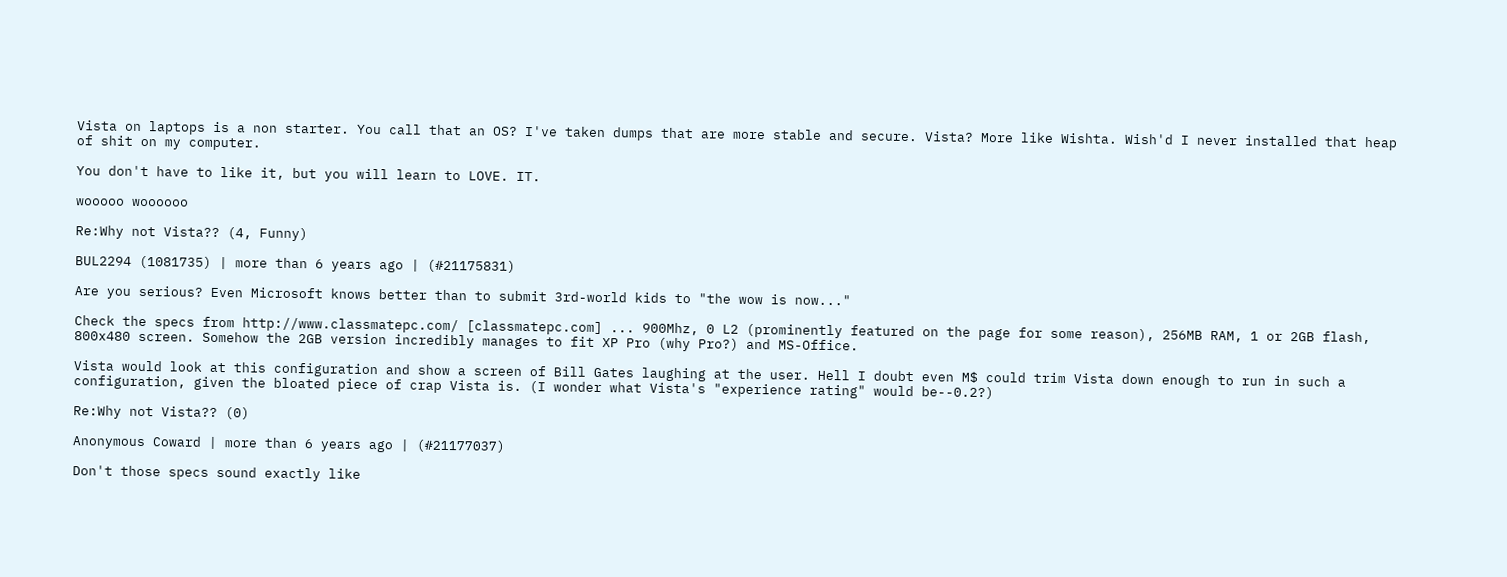Vista on laptops is a non starter. You call that an OS? I've taken dumps that are more stable and secure. Vista? More like Wishta. Wish'd I never installed that heap of shit on my computer.

You don't have to like it, but you will learn to LOVE. IT.

wooooo woooooo

Re:Why not Vista?? (4, Funny)

BUL2294 (1081735) | more than 6 years ago | (#21175831)

Are you serious? Even Microsoft knows better than to submit 3rd-world kids to "the wow is now..."

Check the specs from http://www.classmatepc.com/ [classmatepc.com] ... 900Mhz, 0 L2 (prominently featured on the page for some reason), 256MB RAM, 1 or 2GB flash, 800x480 screen. Somehow the 2GB version incredibly manages to fit XP Pro (why Pro?) and MS-Office.

Vista would look at this configuration and show a screen of Bill Gates laughing at the user. Hell I doubt even M$ could trim Vista down enough to run in such a configuration, given the bloated piece of crap Vista is. (I wonder what Vista's "experience rating" would be--0.2?)

Re:Why not Vista?? (0)

Anonymous Coward | more than 6 years ago | (#21177037)

Don't those specs sound exactly like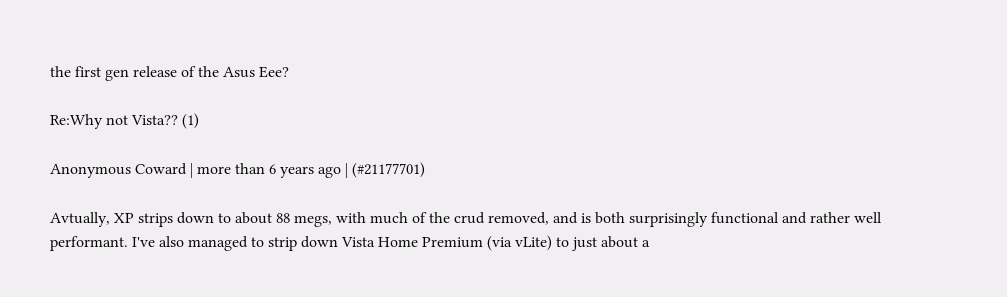the first gen release of the Asus Eee?

Re:Why not Vista?? (1)

Anonymous Coward | more than 6 years ago | (#21177701)

Avtually, XP strips down to about 88 megs, with much of the crud removed, and is both surprisingly functional and rather well performant. I've also managed to strip down Vista Home Premium (via vLite) to just about a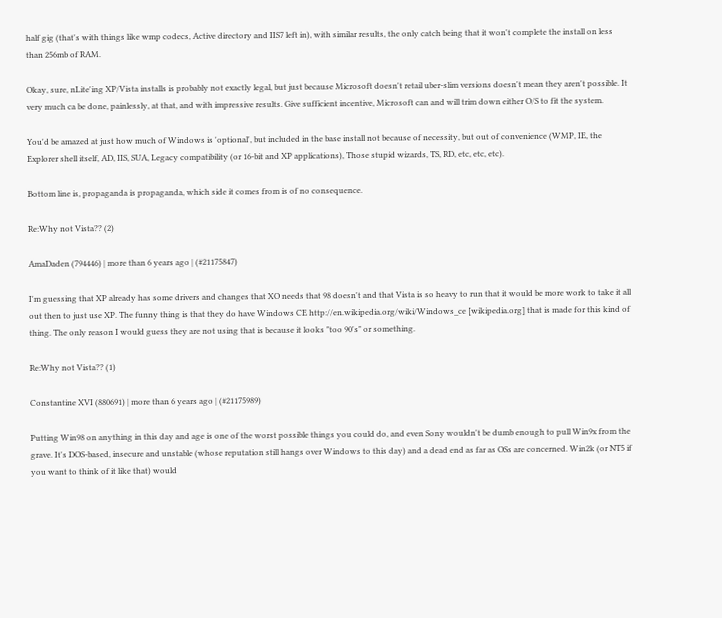half gig (that's with things like wmp codecs, Active directory and IIS7 left in), with similar results, the only catch being that it won't complete the install on less than 256mb of RAM.

Okay, sure, nLite'ing XP/Vista installs is probably not exactly legal, but just because Microsoft doesn't retail uber-slim versions doesn't mean they aren't possible. It very much ca be done, painlessly, at that, and with impressive results. Give sufficient incentive, Microsoft can and will trim down either O/S to fit the system.

You'd be amazed at just how much of Windows is 'optional', but included in the base install not because of necessity, but out of convenience (WMP, IE, the Explorer shell itself, AD, IIS, SUA, Legacy compatibility (or 16-bit and XP applications), Those stupid wizards, TS, RD, etc, etc, etc).

Bottom line is, propaganda is propaganda, which side it comes from is of no consequence.

Re:Why not Vista?? (2)

AmaDaden (794446) | more than 6 years ago | (#21175847)

I'm guessing that XP already has some drivers and changes that XO needs that 98 doesn't and that Vista is so heavy to run that it would be more work to take it all out then to just use XP. The funny thing is that they do have Windows CE http://en.wikipedia.org/wiki/Windows_ce [wikipedia.org] that is made for this kind of thing. The only reason I would guess they are not using that is because it looks "too 90's" or something.

Re:Why not Vista?? (1)

Constantine XVI (880691) | more than 6 years ago | (#21175989)

Putting Win98 on anything in this day and age is one of the worst possible things you could do, and even Sony wouldn't be dumb enough to pull Win9x from the grave. It's DOS-based, insecure and unstable (whose reputation still hangs over Windows to this day) and a dead end as far as OSs are concerned. Win2k (or NT5 if you want to think of it like that) would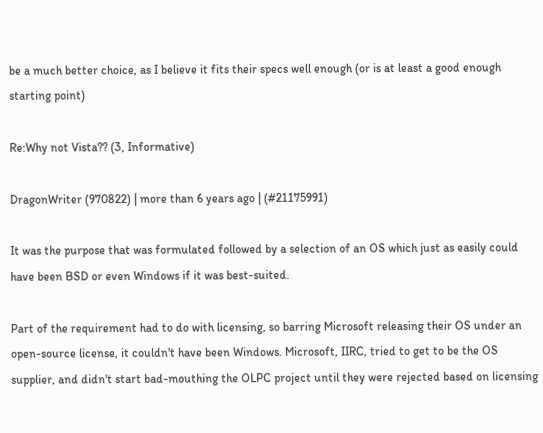be a much better choice, as I believe it fits their specs well enough (or is at least a good enough starting point)

Re:Why not Vista?? (3, Informative)

DragonWriter (970822) | more than 6 years ago | (#21175991)

It was the purpose that was formulated followed by a selection of an OS which just as easily could have been BSD or even Windows if it was best-suited.

Part of the requirement had to do with licensing, so barring Microsoft releasing their OS under an open-source license, it couldn't have been Windows. Microsoft, IIRC, tried to get to be the OS supplier, and didn't start bad-mouthing the OLPC project until they were rejected based on licensing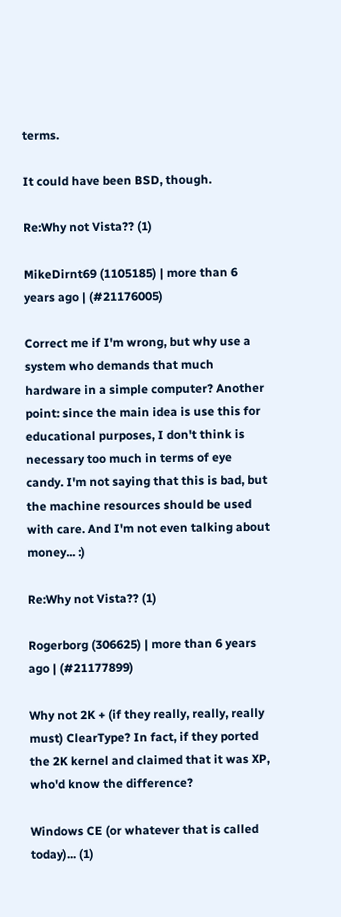terms.

It could have been BSD, though.

Re:Why not Vista?? (1)

MikeDirnt69 (1105185) | more than 6 years ago | (#21176005)

Correct me if I'm wrong, but why use a system who demands that much hardware in a simple computer? Another point: since the main idea is use this for educational purposes, I don't think is necessary too much in terms of eye candy. I'm not saying that this is bad, but the machine resources should be used with care. And I'm not even talking about money... :)

Re:Why not Vista?? (1)

Rogerborg (306625) | more than 6 years ago | (#21177899)

Why not 2K + (if they really, really, really must) ClearType? In fact, if they ported the 2K kernel and claimed that it was XP, who'd know the difference?

Windows CE (or whatever that is called today)... (1)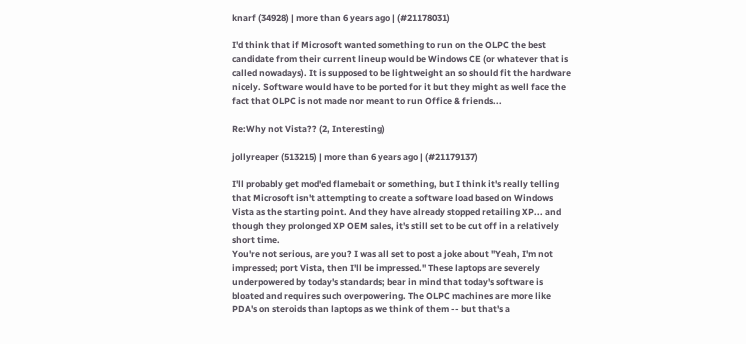knarf (34928) | more than 6 years ago | (#21178031)

I'd think that if Microsoft wanted something to run on the OLPC the best candidate from their current lineup would be Windows CE (or whatever that is called nowadays). It is supposed to be lightweight an so should fit the hardware nicely. Software would have to be ported for it but they might as well face the fact that OLPC is not made nor meant to run Office & friends...

Re:Why not Vista?? (2, Interesting)

jollyreaper (513215) | more than 6 years ago | (#21179137)

I'll probably get mod'ed flamebait or something, but I think it's really telling that Microsoft isn't attempting to create a software load based on Windows Vista as the starting point. And they have already stopped retailing XP... and though they prolonged XP OEM sales, it's still set to be cut off in a relatively short time.
You're not serious, are you? I was all set to post a joke about "Yeah, I'm not impressed; port Vista, then I'll be impressed." These laptops are severely underpowered by today's standards; bear in mind that today's software is bloated and requires such overpowering. The OLPC machines are more like PDA's on steroids than laptops as we think of them -- but that's a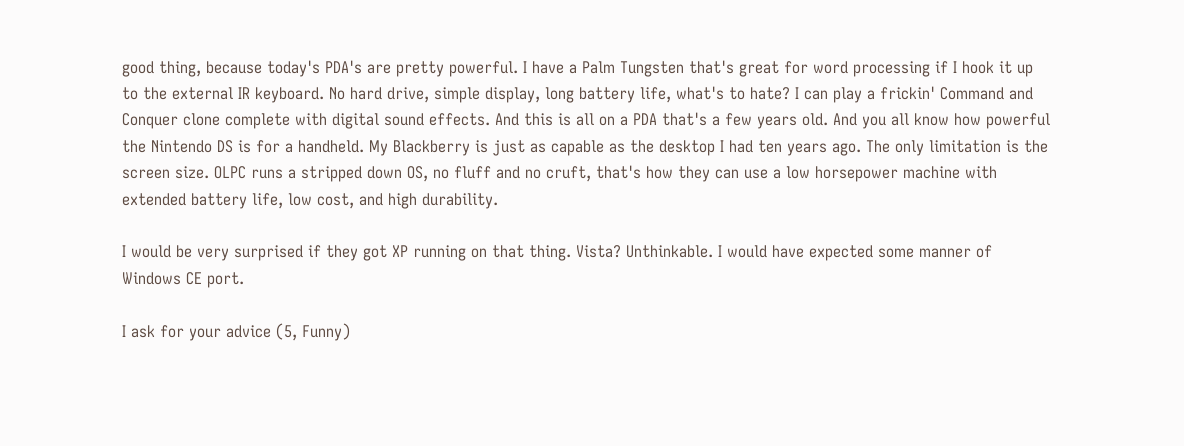good thing, because today's PDA's are pretty powerful. I have a Palm Tungsten that's great for word processing if I hook it up to the external IR keyboard. No hard drive, simple display, long battery life, what's to hate? I can play a frickin' Command and Conquer clone complete with digital sound effects. And this is all on a PDA that's a few years old. And you all know how powerful the Nintendo DS is for a handheld. My Blackberry is just as capable as the desktop I had ten years ago. The only limitation is the screen size. OLPC runs a stripped down OS, no fluff and no cruft, that's how they can use a low horsepower machine with extended battery life, low cost, and high durability.

I would be very surprised if they got XP running on that thing. Vista? Unthinkable. I would have expected some manner of Windows CE port.

I ask for your advice (5, Funny)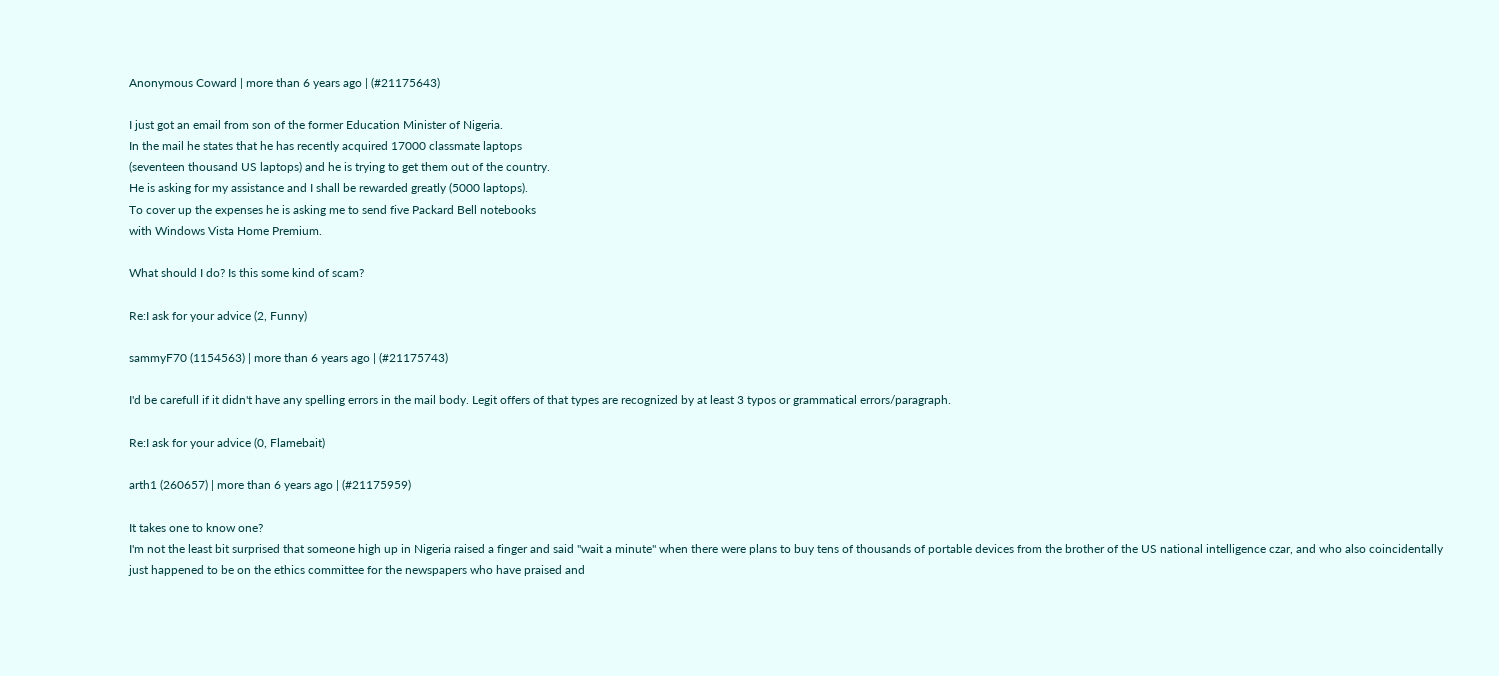Anonymous Coward | more than 6 years ago | (#21175643)

I just got an email from son of the former Education Minister of Nigeria.
In the mail he states that he has recently acquired 17000 classmate laptops
(seventeen thousand US laptops) and he is trying to get them out of the country.
He is asking for my assistance and I shall be rewarded greatly (5000 laptops).
To cover up the expenses he is asking me to send five Packard Bell notebooks
with Windows Vista Home Premium.

What should I do? Is this some kind of scam?

Re:I ask for your advice (2, Funny)

sammyF70 (1154563) | more than 6 years ago | (#21175743)

I'd be carefull if it didn't have any spelling errors in the mail body. Legit offers of that types are recognized by at least 3 typos or grammatical errors/paragraph.

Re:I ask for your advice (0, Flamebait)

arth1 (260657) | more than 6 years ago | (#21175959)

It takes one to know one?
I'm not the least bit surprised that someone high up in Nigeria raised a finger and said "wait a minute" when there were plans to buy tens of thousands of portable devices from the brother of the US national intelligence czar, and who also coincidentally just happened to be on the ethics committee for the newspapers who have praised and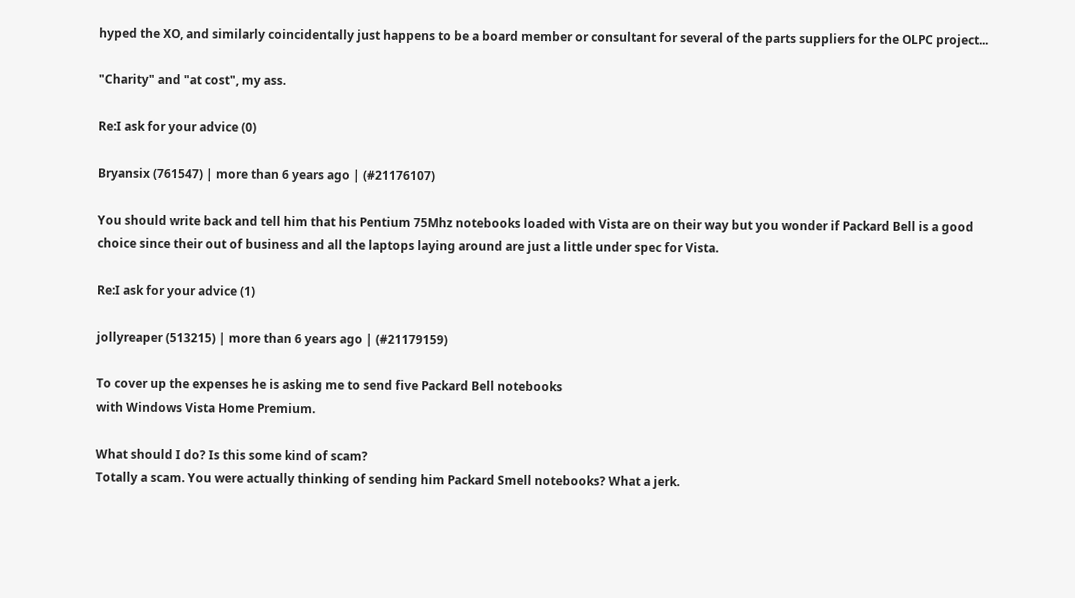hyped the XO, and similarly coincidentally just happens to be a board member or consultant for several of the parts suppliers for the OLPC project...

"Charity" and "at cost", my ass.

Re:I ask for your advice (0)

Bryansix (761547) | more than 6 years ago | (#21176107)

You should write back and tell him that his Pentium 75Mhz notebooks loaded with Vista are on their way but you wonder if Packard Bell is a good choice since their out of business and all the laptops laying around are just a little under spec for Vista.

Re:I ask for your advice (1)

jollyreaper (513215) | more than 6 years ago | (#21179159)

To cover up the expenses he is asking me to send five Packard Bell notebooks
with Windows Vista Home Premium.

What should I do? Is this some kind of scam?
Totally a scam. You were actually thinking of sending him Packard Smell notebooks? What a jerk.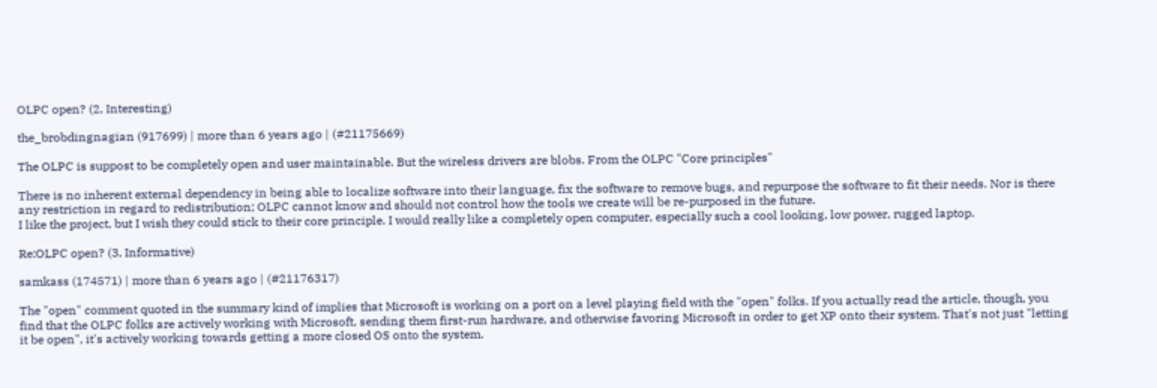OLPC open? (2, Interesting)

the_brobdingnagian (917699) | more than 6 years ago | (#21175669)

The OLPC is suppost to be completely open and user maintainable. But the wireless drivers are blobs. From the OLPC "Core principles"

There is no inherent external dependency in being able to localize software into their language, fix the software to remove bugs, and repurpose the software to fit their needs. Nor is there any restriction in regard to redistribution; OLPC cannot know and should not control how the tools we create will be re-purposed in the future.
I like the project, but I wish they could stick to their core principle. I would really like a completely open computer, especially such a cool looking, low power, rugged laptop.

Re:OLPC open? (3, Informative)

samkass (174571) | more than 6 years ago | (#21176317)

The "open" comment quoted in the summary kind of implies that Microsoft is working on a port on a level playing field with the "open" folks. If you actually read the article, though, you find that the OLPC folks are actively working with Microsoft, sending them first-run hardware, and otherwise favoring Microsoft in order to get XP onto their system. That's not just "letting it be open", it's actively working towards getting a more closed OS onto the system.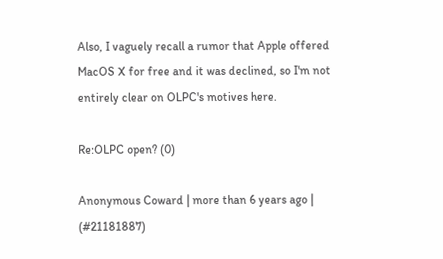Also, I vaguely recall a rumor that Apple offered MacOS X for free and it was declined, so I'm not entirely clear on OLPC's motives here.

Re:OLPC open? (0)

Anonymous Coward | more than 6 years ago | (#21181887)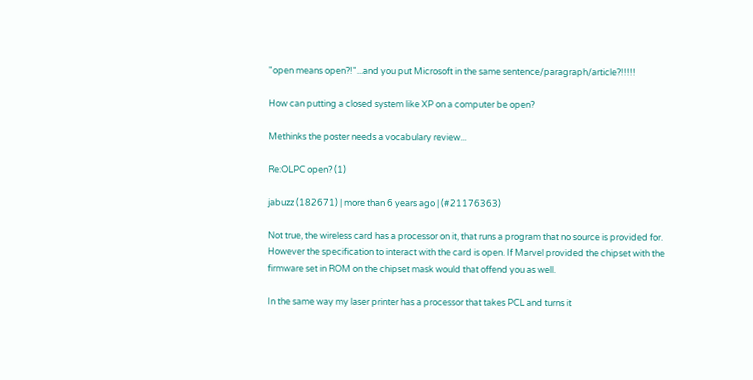"open means open?!"...and you put Microsoft in the same sentence/paragraph/article?!!!!!

How can putting a closed system like XP on a computer be open?

Methinks the poster needs a vocabulary review...

Re:OLPC open? (1)

jabuzz (182671) | more than 6 years ago | (#21176363)

Not true, the wireless card has a processor on it, that runs a program that no source is provided for. However the specification to interact with the card is open. If Marvel provided the chipset with the firmware set in ROM on the chipset mask would that offend you as well.

In the same way my laser printer has a processor that takes PCL and turns it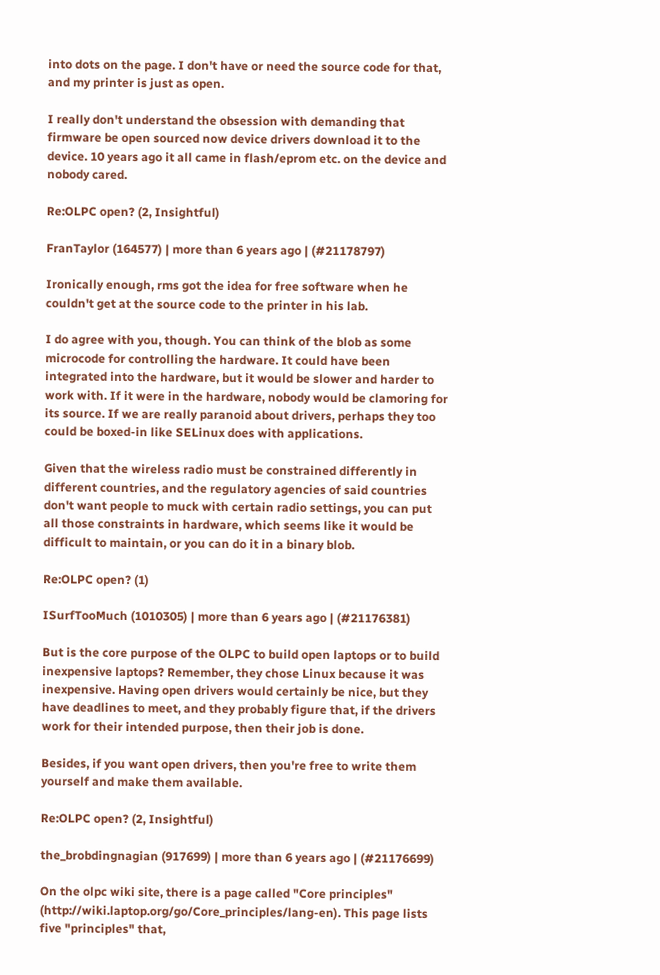into dots on the page. I don't have or need the source code for that, and my printer is just as open.

I really don't understand the obsession with demanding that firmware be open sourced now device drivers download it to the device. 10 years ago it all came in flash/eprom etc. on the device and nobody cared.

Re:OLPC open? (2, Insightful)

FranTaylor (164577) | more than 6 years ago | (#21178797)

Ironically enough, rms got the idea for free software when he couldn't get at the source code to the printer in his lab.

I do agree with you, though. You can think of the blob as some microcode for controlling the hardware. It could have been integrated into the hardware, but it would be slower and harder to work with. If it were in the hardware, nobody would be clamoring for its source. If we are really paranoid about drivers, perhaps they too could be boxed-in like SELinux does with applications.

Given that the wireless radio must be constrained differently in different countries, and the regulatory agencies of said countries don't want people to muck with certain radio settings, you can put all those constraints in hardware, which seems like it would be difficult to maintain, or you can do it in a binary blob.

Re:OLPC open? (1)

ISurfTooMuch (1010305) | more than 6 years ago | (#21176381)

But is the core purpose of the OLPC to build open laptops or to build inexpensive laptops? Remember, they chose Linux because it was inexpensive. Having open drivers would certainly be nice, but they have deadlines to meet, and they probably figure that, if the drivers work for their intended purpose, then their job is done.

Besides, if you want open drivers, then you're free to write them yourself and make them available.

Re:OLPC open? (2, Insightful)

the_brobdingnagian (917699) | more than 6 years ago | (#21176699)

On the olpc wiki site, there is a page called "Core principles" (http://wiki.laptop.org/go/Core_principles/lang-en). This page lists five "principles" that,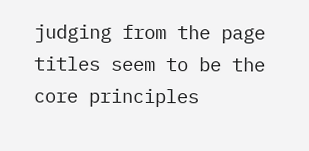judging from the page titles seem to be the core principles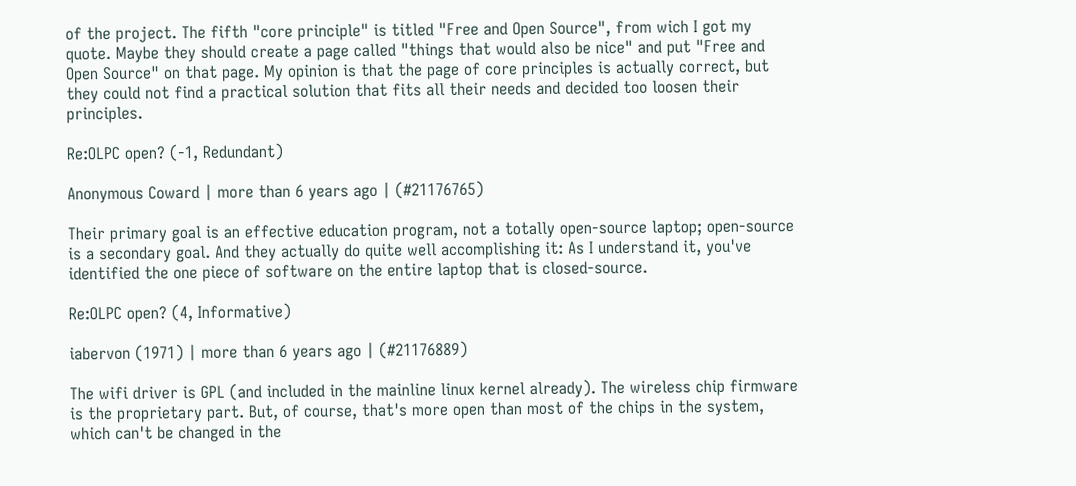of the project. The fifth "core principle" is titled "Free and Open Source", from wich I got my quote. Maybe they should create a page called "things that would also be nice" and put "Free and Open Source" on that page. My opinion is that the page of core principles is actually correct, but they could not find a practical solution that fits all their needs and decided too loosen their principles.

Re:OLPC open? (-1, Redundant)

Anonymous Coward | more than 6 years ago | (#21176765)

Their primary goal is an effective education program, not a totally open-source laptop; open-source is a secondary goal. And they actually do quite well accomplishing it: As I understand it, you've identified the one piece of software on the entire laptop that is closed-source.

Re:OLPC open? (4, Informative)

iabervon (1971) | more than 6 years ago | (#21176889)

The wifi driver is GPL (and included in the mainline linux kernel already). The wireless chip firmware is the proprietary part. But, of course, that's more open than most of the chips in the system, which can't be changed in the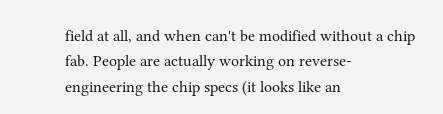field at all, and when can't be modified without a chip fab. People are actually working on reverse-engineering the chip specs (it looks like an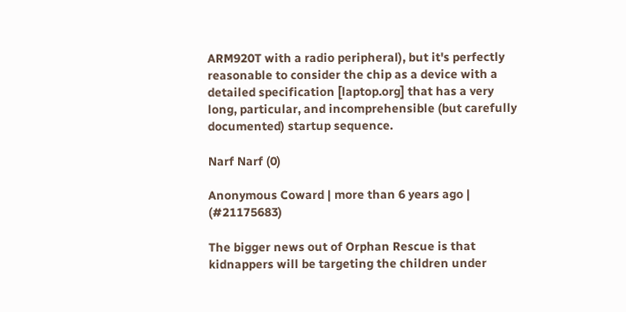ARM920T with a radio peripheral), but it's perfectly reasonable to consider the chip as a device with a detailed specification [laptop.org] that has a very long, particular, and incomprehensible (but carefully documented) startup sequence.

Narf Narf (0)

Anonymous Coward | more than 6 years ago | (#21175683)

The bigger news out of Orphan Rescue is that kidnappers will be targeting the children under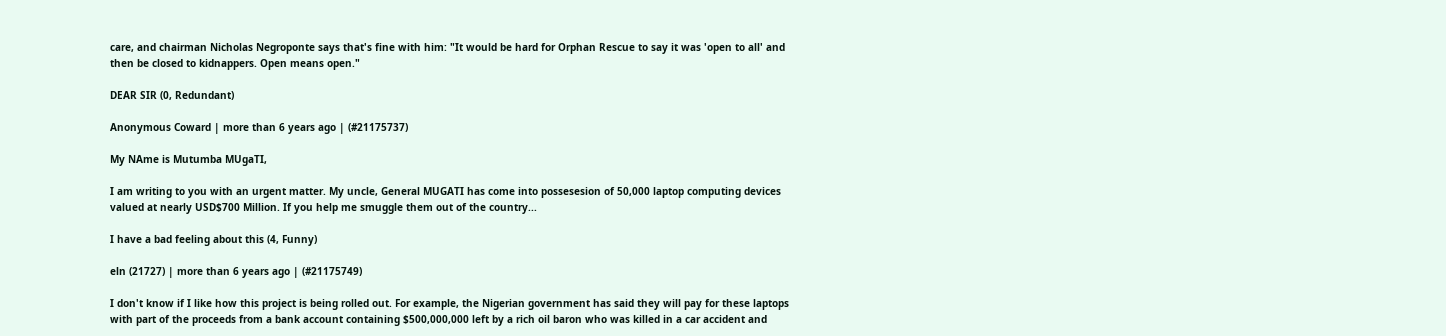care, and chairman Nicholas Negroponte says that's fine with him: "It would be hard for Orphan Rescue to say it was 'open to all' and then be closed to kidnappers. Open means open."

DEAR SIR (0, Redundant)

Anonymous Coward | more than 6 years ago | (#21175737)

My NAme is Mutumba MUgaTI,

I am writing to you with an urgent matter. My uncle, General MUGATI has come into possesesion of 50,000 laptop computing devices valued at nearly USD$700 Million. If you help me smuggle them out of the country...

I have a bad feeling about this (4, Funny)

eln (21727) | more than 6 years ago | (#21175749)

I don't know if I like how this project is being rolled out. For example, the Nigerian government has said they will pay for these laptops with part of the proceeds from a bank account containing $500,000,000 left by a rich oil baron who was killed in a car accident and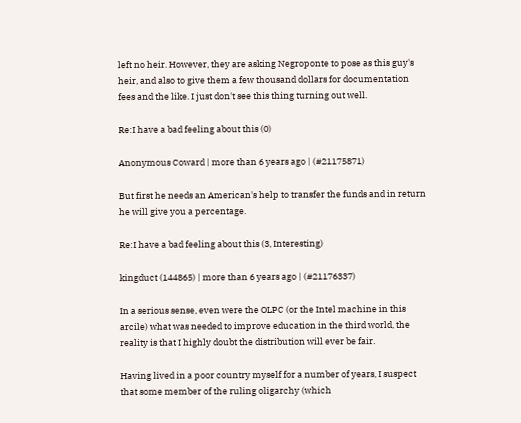left no heir. However, they are asking Negroponte to pose as this guy's heir, and also to give them a few thousand dollars for documentation fees and the like. I just don't see this thing turning out well.

Re:I have a bad feeling about this (0)

Anonymous Coward | more than 6 years ago | (#21175871)

But first he needs an American's help to transfer the funds and in return he will give you a percentage.

Re:I have a bad feeling about this (3, Interesting)

kingduct (144865) | more than 6 years ago | (#21176337)

In a serious sense, even were the OLPC (or the Intel machine in this arcile) what was needed to improve education in the third world, the reality is that I highly doubt the distribution will ever be fair.

Having lived in a poor country myself for a number of years, I suspect that some member of the ruling oligarchy (which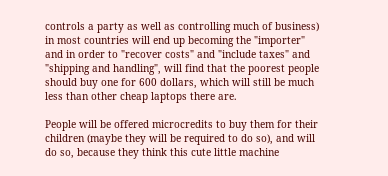controls a party as well as controlling much of business) in most countries will end up becoming the "importer" and in order to "recover costs" and "include taxes" and "shipping and handling", will find that the poorest people should buy one for 600 dollars, which will still be much less than other cheap laptops there are.

People will be offered microcredits to buy them for their children (maybe they will be required to do so), and will do so, because they think this cute little machine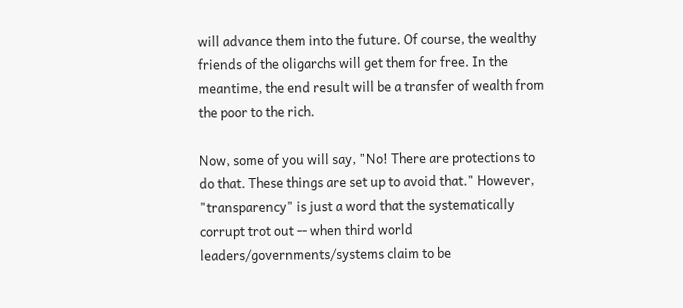will advance them into the future. Of course, the wealthy friends of the oligarchs will get them for free. In the meantime, the end result will be a transfer of wealth from the poor to the rich.

Now, some of you will say, "No! There are protections to do that. These things are set up to avoid that." However, "transparency" is just a word that the systematically corrupt trot out -- when third world leaders/governments/systems claim to be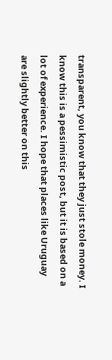transparent, you know that they just stole money. I know this is a pessimistic post, but it is based on a lot of experience. I hope that places like Uruguay are slightly better on this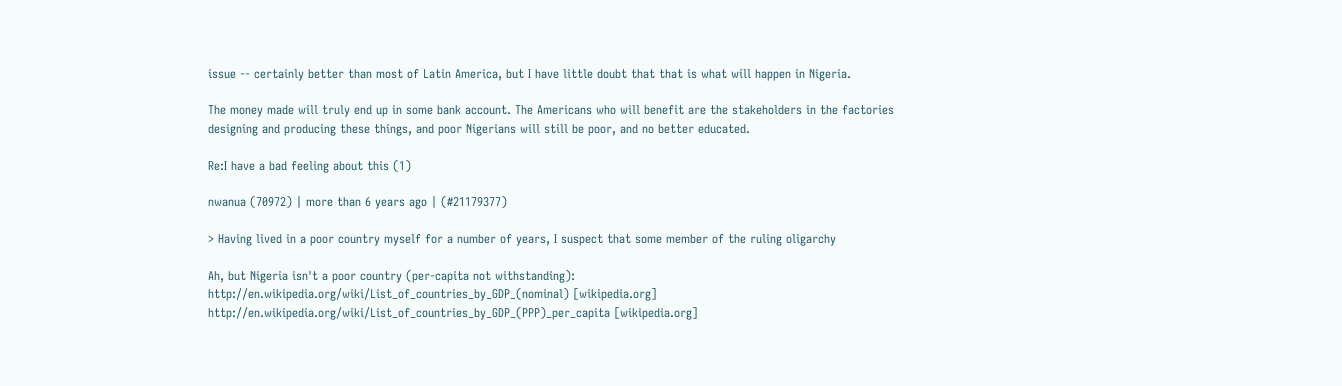issue -- certainly better than most of Latin America, but I have little doubt that that is what will happen in Nigeria.

The money made will truly end up in some bank account. The Americans who will benefit are the stakeholders in the factories designing and producing these things, and poor Nigerians will still be poor, and no better educated.

Re:I have a bad feeling about this (1)

nwanua (70972) | more than 6 years ago | (#21179377)

> Having lived in a poor country myself for a number of years, I suspect that some member of the ruling oligarchy

Ah, but Nigeria isn't a poor country (per-capita not withstanding):
http://en.wikipedia.org/wiki/List_of_countries_by_GDP_(nominal) [wikipedia.org]
http://en.wikipedia.org/wiki/List_of_countries_by_GDP_(PPP)_per_capita [wikipedia.org]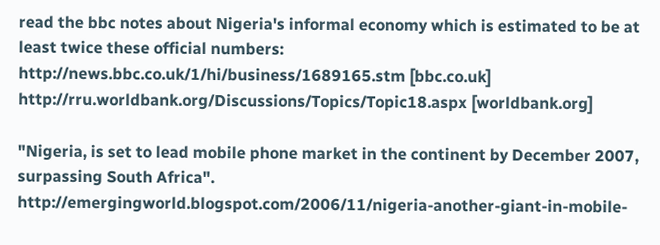read the bbc notes about Nigeria's informal economy which is estimated to be at least twice these official numbers:
http://news.bbc.co.uk/1/hi/business/1689165.stm [bbc.co.uk]
http://rru.worldbank.org/Discussions/Topics/Topic18.aspx [worldbank.org]

"Nigeria, is set to lead mobile phone market in the continent by December 2007, surpassing South Africa".
http://emergingworld.blogspot.com/2006/11/nigeria-another-giant-in-mobile-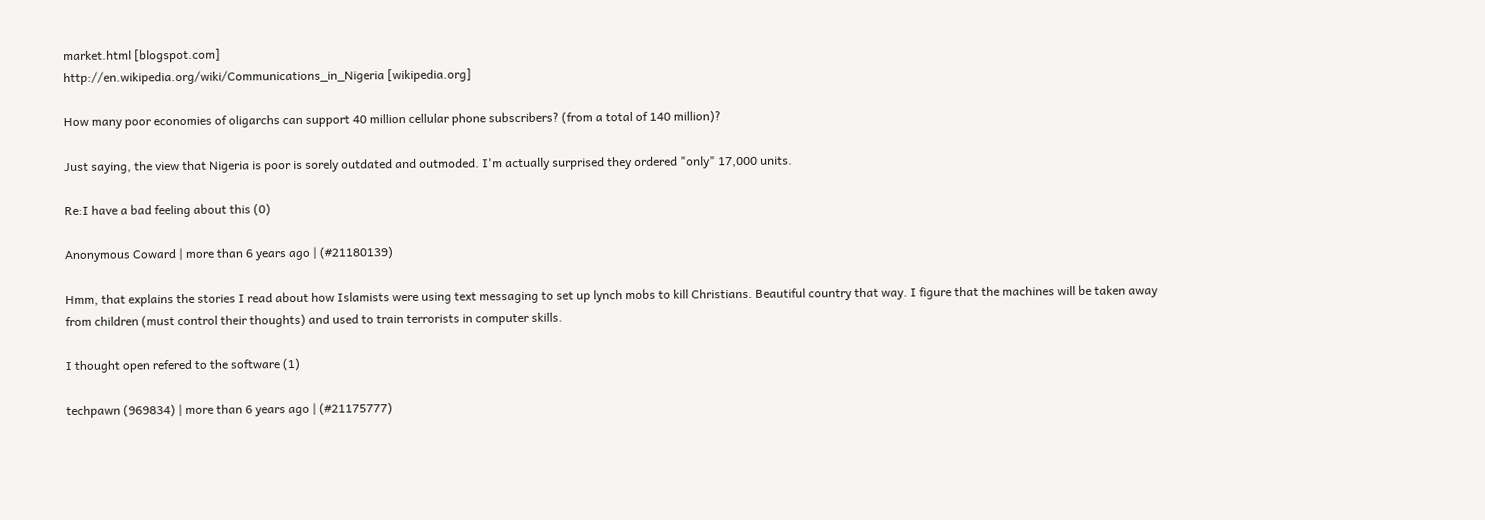market.html [blogspot.com]
http://en.wikipedia.org/wiki/Communications_in_Nigeria [wikipedia.org]

How many poor economies of oligarchs can support 40 million cellular phone subscribers? (from a total of 140 million)?

Just saying, the view that Nigeria is poor is sorely outdated and outmoded. I'm actually surprised they ordered "only" 17,000 units.

Re:I have a bad feeling about this (0)

Anonymous Coward | more than 6 years ago | (#21180139)

Hmm, that explains the stories I read about how Islamists were using text messaging to set up lynch mobs to kill Christians. Beautiful country that way. I figure that the machines will be taken away from children (must control their thoughts) and used to train terrorists in computer skills.

I thought open refered to the software (1)

techpawn (969834) | more than 6 years ago | (#21175777)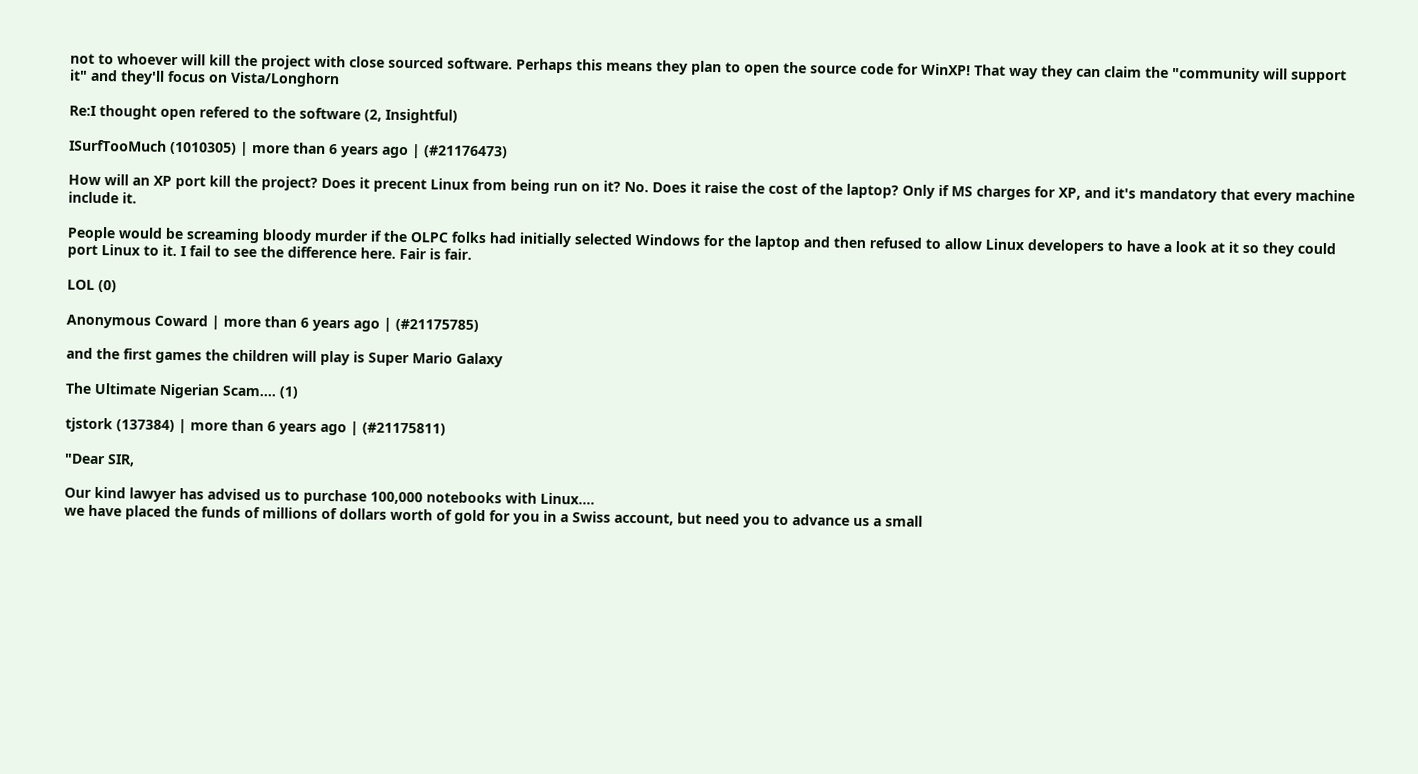not to whoever will kill the project with close sourced software. Perhaps this means they plan to open the source code for WinXP! That way they can claim the "community will support it" and they'll focus on Vista/Longhorn

Re:I thought open refered to the software (2, Insightful)

ISurfTooMuch (1010305) | more than 6 years ago | (#21176473)

How will an XP port kill the project? Does it precent Linux from being run on it? No. Does it raise the cost of the laptop? Only if MS charges for XP, and it's mandatory that every machine include it.

People would be screaming bloody murder if the OLPC folks had initially selected Windows for the laptop and then refused to allow Linux developers to have a look at it so they could port Linux to it. I fail to see the difference here. Fair is fair.

LOL (0)

Anonymous Coward | more than 6 years ago | (#21175785)

and the first games the children will play is Super Mario Galaxy

The Ultimate Nigerian Scam.... (1)

tjstork (137384) | more than 6 years ago | (#21175811)

"Dear SIR,

Our kind lawyer has advised us to purchase 100,000 notebooks with Linux....
we have placed the funds of millions of dollars worth of gold for you in a Swiss account, but need you to advance us a small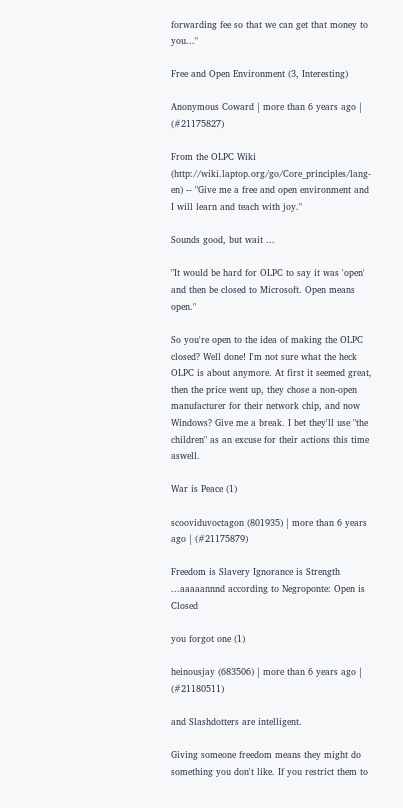forwarding fee so that we can get that money to you..."

Free and Open Environment (3, Interesting)

Anonymous Coward | more than 6 years ago | (#21175827)

From the OLPC Wiki (http://wiki.laptop.org/go/Core_principles/lang-en) -- "Give me a free and open environment and I will learn and teach with joy."

Sounds good, but wait ...

"It would be hard for OLPC to say it was 'open' and then be closed to Microsoft. Open means open."

So you're open to the idea of making the OLPC closed? Well done! I'm not sure what the heck OLPC is about anymore. At first it seemed great, then the price went up, they chose a non-open manufacturer for their network chip, and now Windows? Give me a break. I bet they'll use "the children" as an excuse for their actions this time aswell.

War is Peace (1)

scooviduvoctagon (801935) | more than 6 years ago | (#21175879)

Freedom is Slavery Ignorance is Strength ...aaaaannnd according to Negroponte: Open is Closed

you forgot one (1)

heinousjay (683506) | more than 6 years ago | (#21180511)

and Slashdotters are intelligent.

Giving someone freedom means they might do something you don't like. If you restrict them to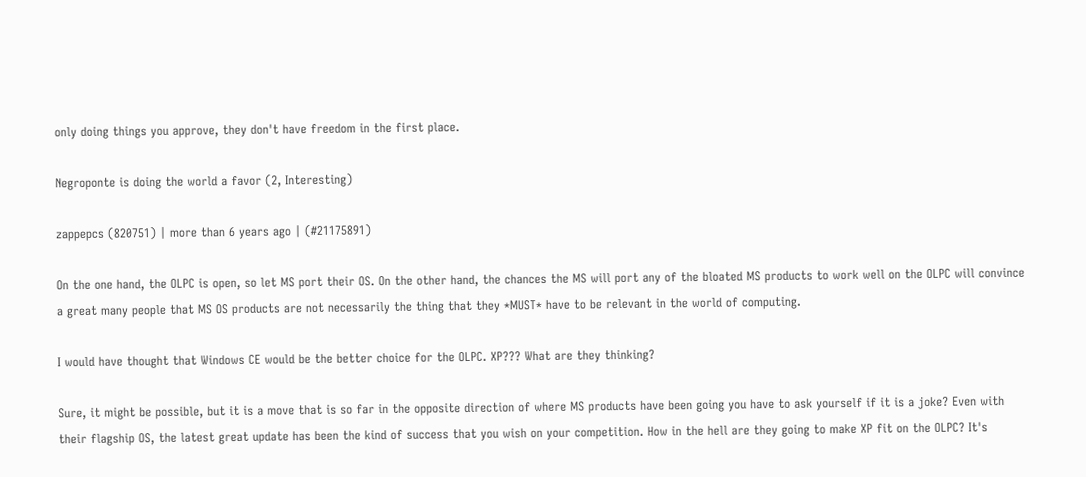only doing things you approve, they don't have freedom in the first place.

Negroponte is doing the world a favor (2, Interesting)

zappepcs (820751) | more than 6 years ago | (#21175891)

On the one hand, the OLPC is open, so let MS port their OS. On the other hand, the chances the MS will port any of the bloated MS products to work well on the OLPC will convince a great many people that MS OS products are not necessarily the thing that they *MUST* have to be relevant in the world of computing.

I would have thought that Windows CE would be the better choice for the OLPC. XP??? What are they thinking?

Sure, it might be possible, but it is a move that is so far in the opposite direction of where MS products have been going you have to ask yourself if it is a joke? Even with their flagship OS, the latest great update has been the kind of success that you wish on your competition. How in the hell are they going to make XP fit on the OLPC? It's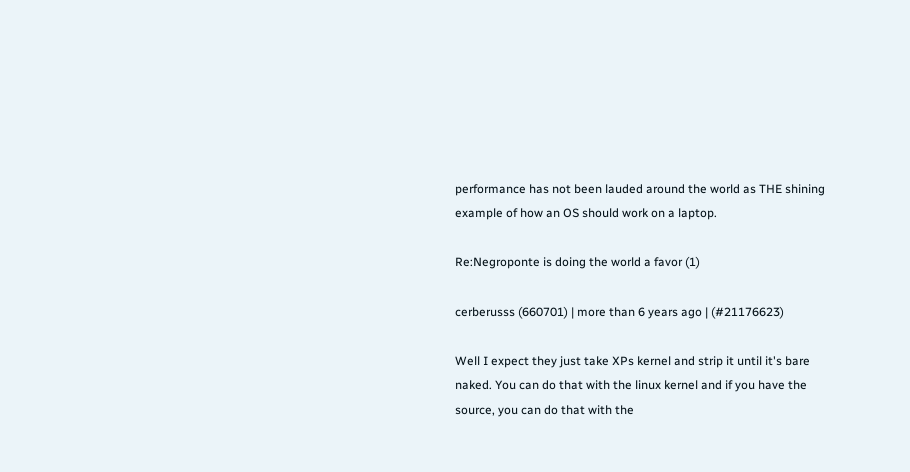performance has not been lauded around the world as THE shining example of how an OS should work on a laptop.

Re:Negroponte is doing the world a favor (1)

cerberusss (660701) | more than 6 years ago | (#21176623)

Well I expect they just take XPs kernel and strip it until it's bare naked. You can do that with the linux kernel and if you have the source, you can do that with the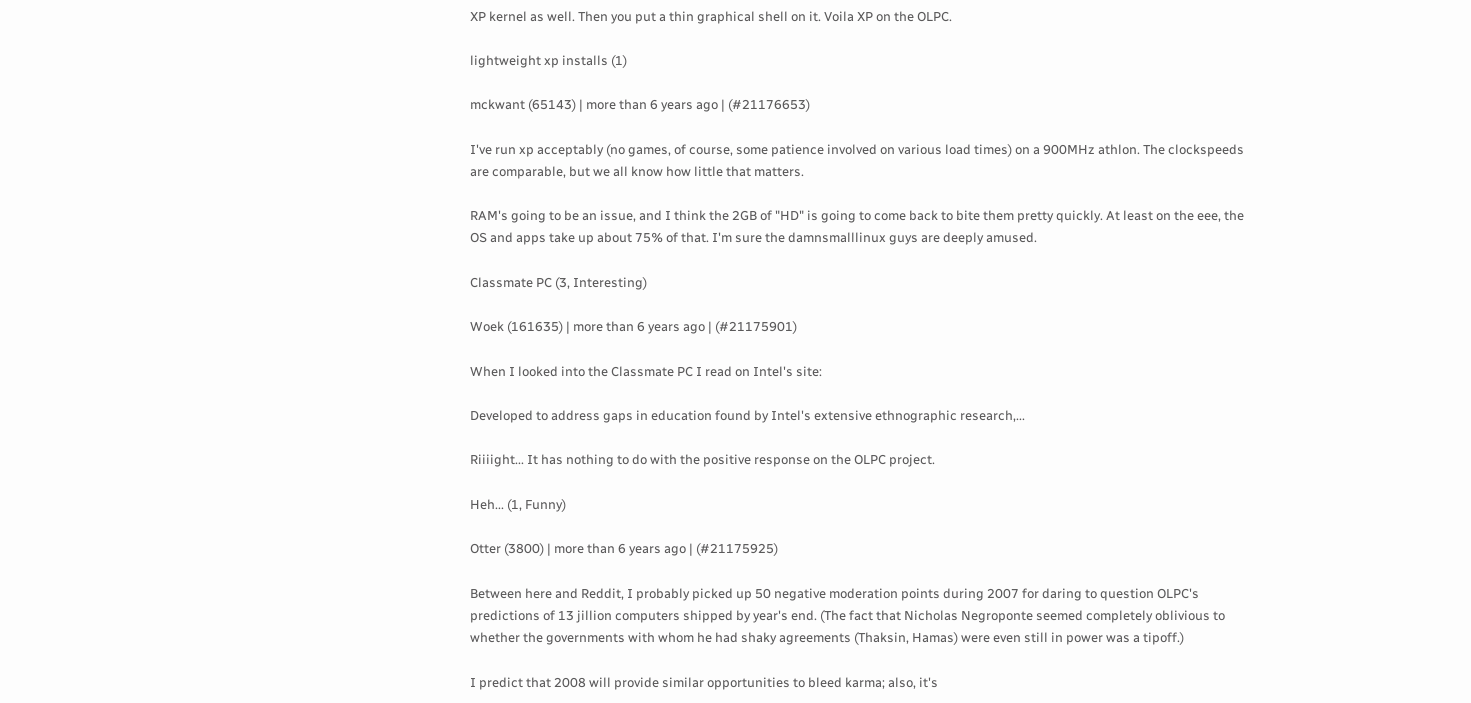XP kernel as well. Then you put a thin graphical shell on it. Voila XP on the OLPC.

lightweight xp installs (1)

mckwant (65143) | more than 6 years ago | (#21176653)

I've run xp acceptably (no games, of course, some patience involved on various load times) on a 900MHz athlon. The clockspeeds are comparable, but we all know how little that matters.

RAM's going to be an issue, and I think the 2GB of "HD" is going to come back to bite them pretty quickly. At least on the eee, the OS and apps take up about 75% of that. I'm sure the damnsmalllinux guys are deeply amused.

Classmate PC (3, Interesting)

Woek (161635) | more than 6 years ago | (#21175901)

When I looked into the Classmate PC I read on Intel's site:

Developed to address gaps in education found by Intel's extensive ethnographic research,...

Riiiight... It has nothing to do with the positive response on the OLPC project.

Heh... (1, Funny)

Otter (3800) | more than 6 years ago | (#21175925)

Between here and Reddit, I probably picked up 50 negative moderation points during 2007 for daring to question OLPC's predictions of 13 jillion computers shipped by year's end. (The fact that Nicholas Negroponte seemed completely oblivious to whether the governments with whom he had shaky agreements (Thaksin, Hamas) were even still in power was a tipoff.)

I predict that 2008 will provide similar opportunities to bleed karma; also, it's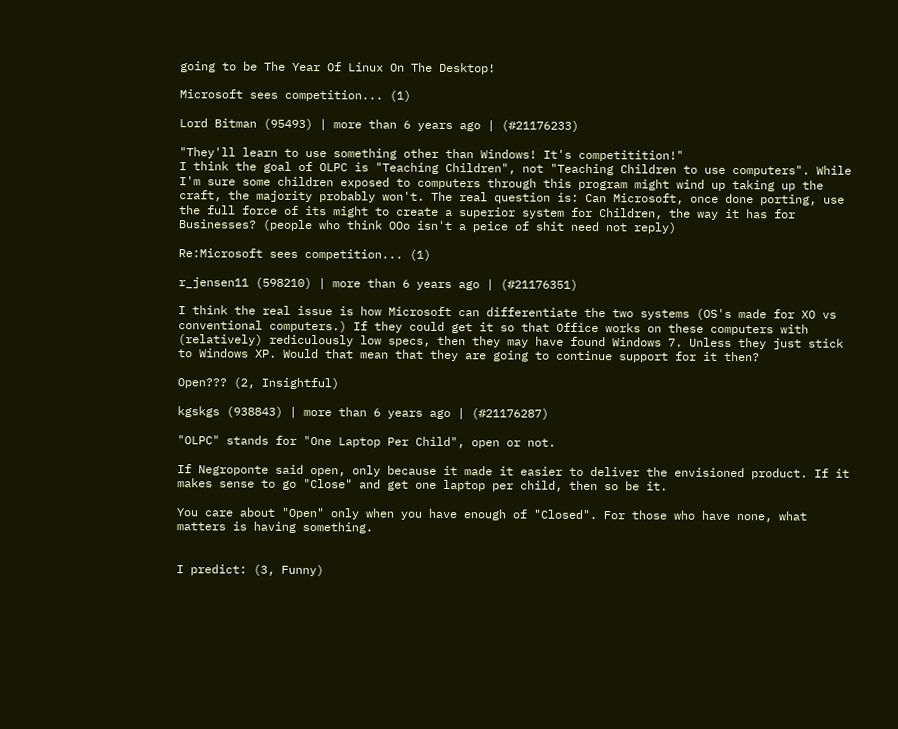going to be The Year Of Linux On The Desktop!

Microsoft sees competition... (1)

Lord Bitman (95493) | more than 6 years ago | (#21176233)

"They'll learn to use something other than Windows! It's competitition!"
I think the goal of OLPC is "Teaching Children", not "Teaching Children to use computers". While I'm sure some children exposed to computers through this program might wind up taking up the craft, the majority probably won't. The real question is: Can Microsoft, once done porting, use the full force of its might to create a superior system for Children, the way it has for Businesses? (people who think OOo isn't a peice of shit need not reply)

Re:Microsoft sees competition... (1)

r_jensen11 (598210) | more than 6 years ago | (#21176351)

I think the real issue is how Microsoft can differentiate the two systems (OS's made for XO vs conventional computers.) If they could get it so that Office works on these computers with (relatively) rediculously low specs, then they may have found Windows 7. Unless they just stick to Windows XP. Would that mean that they are going to continue support for it then?

Open??? (2, Insightful)

kgskgs (938843) | more than 6 years ago | (#21176287)

"OLPC" stands for "One Laptop Per Child", open or not.

If Negroponte said open, only because it made it easier to deliver the envisioned product. If it makes sense to go "Close" and get one laptop per child, then so be it.

You care about "Open" only when you have enough of "Closed". For those who have none, what matters is having something.


I predict: (3, Funny)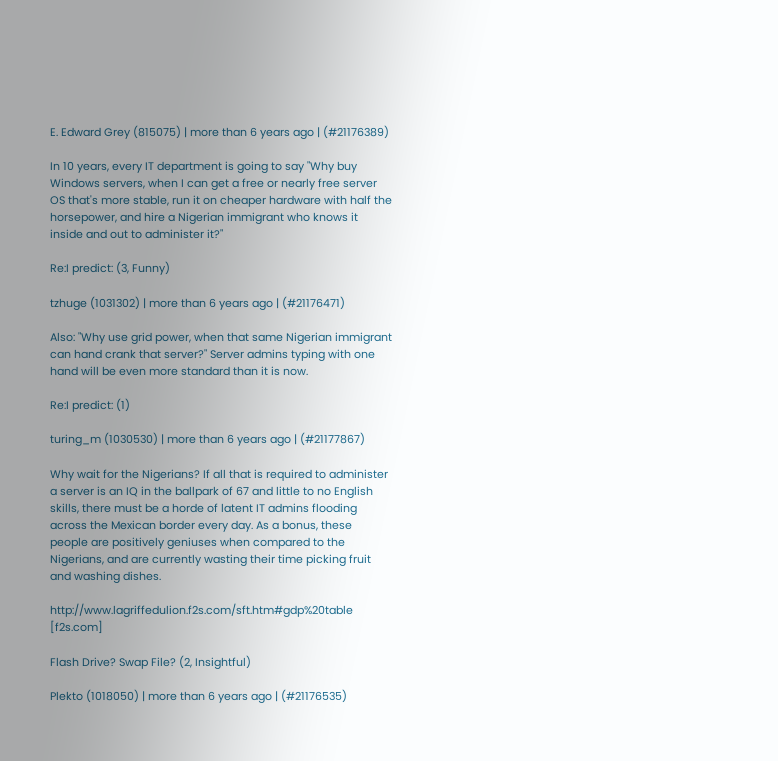E. Edward Grey (815075) | more than 6 years ago | (#21176389)

In 10 years, every IT department is going to say "Why buy Windows servers, when I can get a free or nearly free server OS that's more stable, run it on cheaper hardware with half the horsepower, and hire a Nigerian immigrant who knows it inside and out to administer it?"

Re:I predict: (3, Funny)

tzhuge (1031302) | more than 6 years ago | (#21176471)

Also: "Why use grid power, when that same Nigerian immigrant can hand crank that server?" Server admins typing with one hand will be even more standard than it is now.

Re:I predict: (1)

turing_m (1030530) | more than 6 years ago | (#21177867)

Why wait for the Nigerians? If all that is required to administer a server is an IQ in the ballpark of 67 and little to no English skills, there must be a horde of latent IT admins flooding across the Mexican border every day. As a bonus, these people are positively geniuses when compared to the Nigerians, and are currently wasting their time picking fruit and washing dishes.

http://www.lagriffedulion.f2s.com/sft.htm#gdp%20table [f2s.com]

Flash Drive? Swap File? (2, Insightful)

Plekto (1018050) | more than 6 years ago | (#21176535)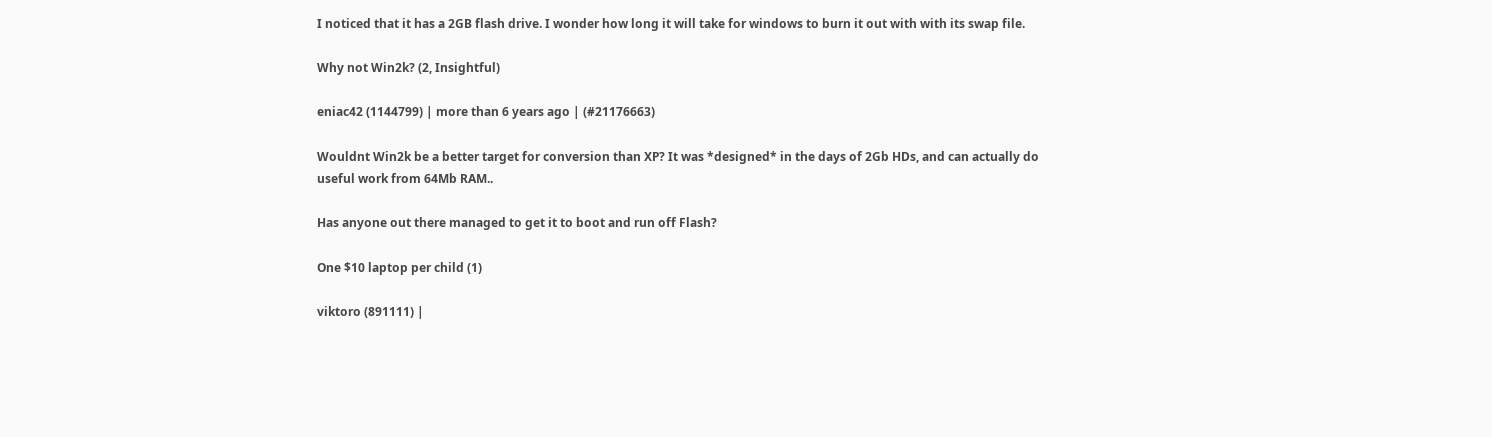I noticed that it has a 2GB flash drive. I wonder how long it will take for windows to burn it out with with its swap file.

Why not Win2k? (2, Insightful)

eniac42 (1144799) | more than 6 years ago | (#21176663)

Wouldnt Win2k be a better target for conversion than XP? It was *designed* in the days of 2Gb HDs, and can actually do useful work from 64Mb RAM..

Has anyone out there managed to get it to boot and run off Flash?

One $10 laptop per child (1)

viktoro (891111) |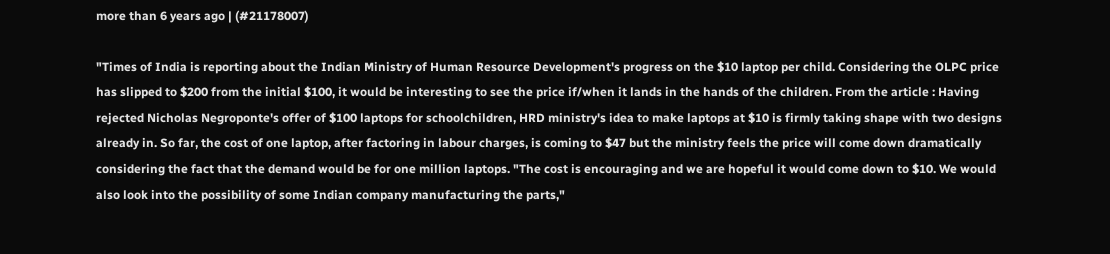more than 6 years ago | (#21178007)

"Times of India is reporting about the Indian Ministry of Human Resource Development's progress on the $10 laptop per child. Considering the OLPC price has slipped to $200 from the initial $100, it would be interesting to see the price if/when it lands in the hands of the children. From the article : Having rejected Nicholas Negroponte's offer of $100 laptops for schoolchildren, HRD ministry's idea to make laptops at $10 is firmly taking shape with two designs already in. So far, the cost of one laptop, after factoring in labour charges, is coming to $47 but the ministry feels the price will come down dramatically considering the fact that the demand would be for one million laptops. "The cost is encouraging and we are hopeful it would come down to $10. We would also look into the possibility of some Indian company manufacturing the parts,"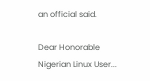an official said.

Dear Honorable Nigerian Linux User...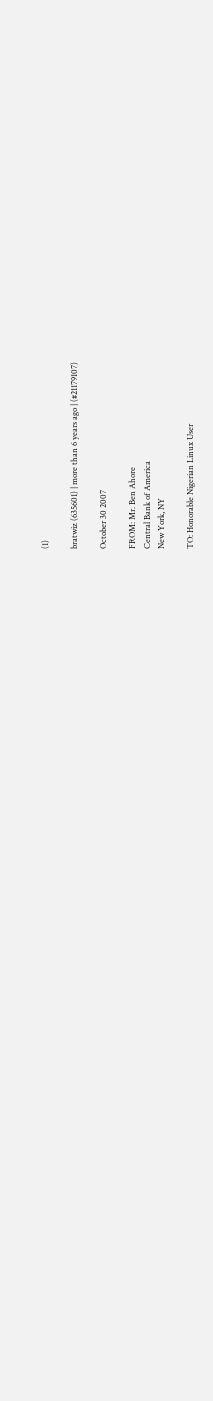(1)

bratwiz (635601) | more than 6 years ago | (#21179107)

October 30 2007

FROM: Mr. Ben Ahore
Central Bank of America
New York, NY

TO: Honorable Nigerian Linux User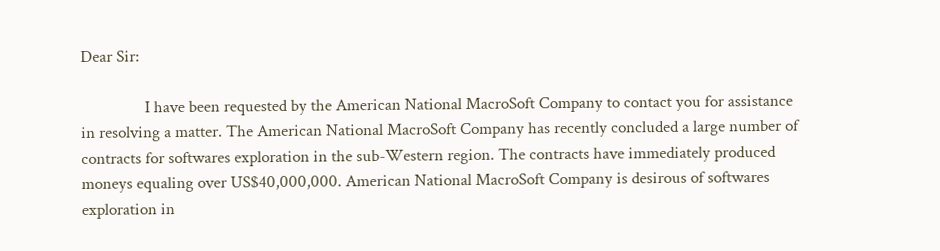Dear Sir:

                I have been requested by the American National MacroSoft Company to contact you for assistance in resolving a matter. The American National MacroSoft Company has recently concluded a large number of contracts for softwares exploration in the sub-Western region. The contracts have immediately produced moneys equaling over US$40,000,000. American National MacroSoft Company is desirous of softwares exploration in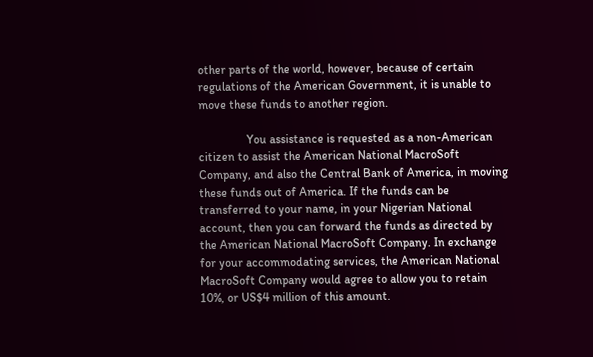other parts of the world, however, because of certain regulations of the American Government, it is unable to move these funds to another region.

                You assistance is requested as a non-American citizen to assist the American National MacroSoft Company, and also the Central Bank of America, in moving these funds out of America. If the funds can be transferred to your name, in your Nigerian National account, then you can forward the funds as directed by the American National MacroSoft Company. In exchange for your accommodating services, the American National MacroSoft Company would agree to allow you to retain 10%, or US$4 million of this amount.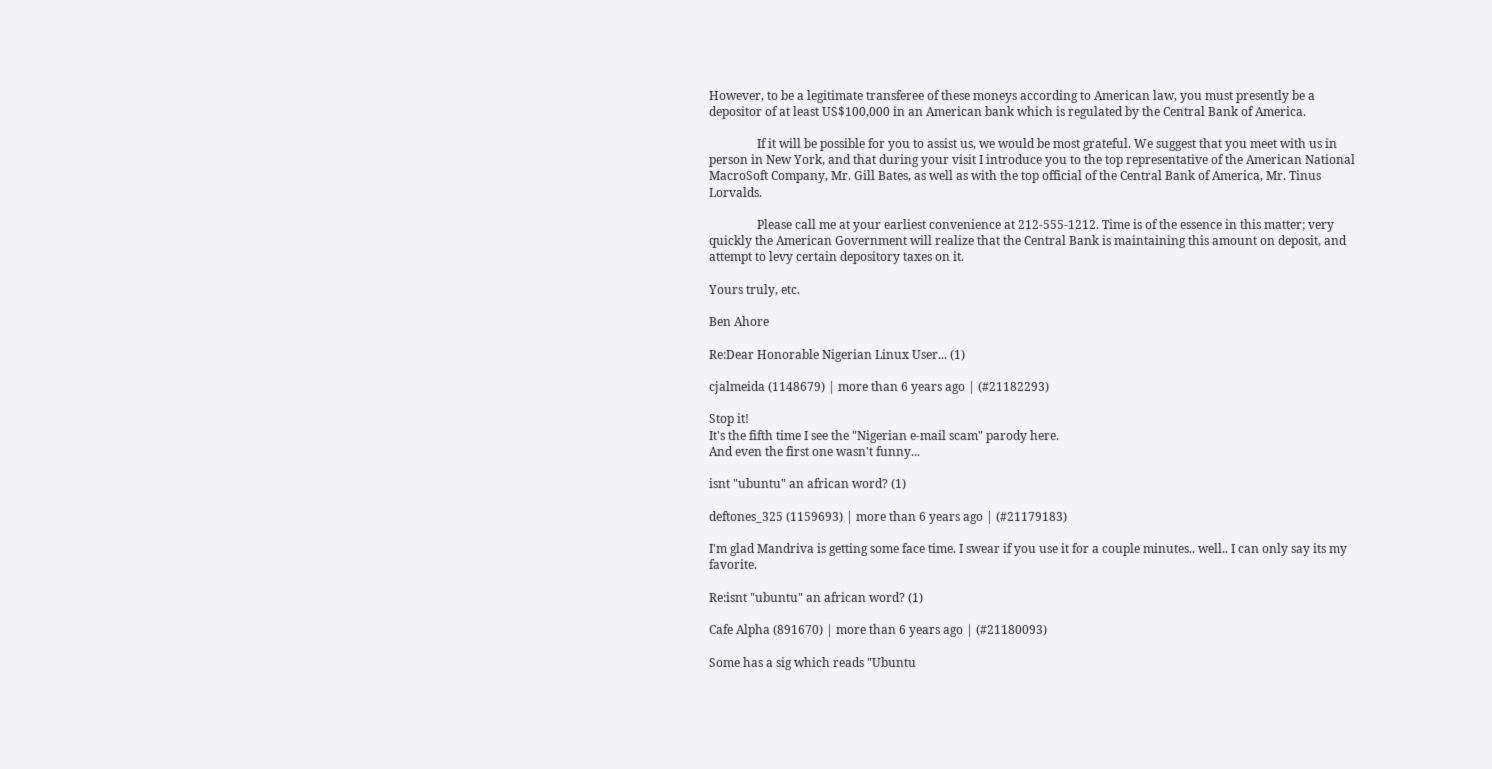However, to be a legitimate transferee of these moneys according to American law, you must presently be a depositor of at least US$100,000 in an American bank which is regulated by the Central Bank of America.

                If it will be possible for you to assist us, we would be most grateful. We suggest that you meet with us in person in New York, and that during your visit I introduce you to the top representative of the American National MacroSoft Company, Mr. Gill Bates, as well as with the top official of the Central Bank of America, Mr. Tinus Lorvalds.

                Please call me at your earliest convenience at 212-555-1212. Time is of the essence in this matter; very quickly the American Government will realize that the Central Bank is maintaining this amount on deposit, and attempt to levy certain depository taxes on it.

Yours truly, etc.

Ben Ahore

Re:Dear Honorable Nigerian Linux User... (1)

cjalmeida (1148679) | more than 6 years ago | (#21182293)

Stop it!
It's the fifth time I see the "Nigerian e-mail scam" parody here.
And even the first one wasn't funny...

isnt "ubuntu" an african word? (1)

deftones_325 (1159693) | more than 6 years ago | (#21179183)

I'm glad Mandriva is getting some face time. I swear if you use it for a couple minutes.. well.. I can only say its my favorite.

Re:isnt "ubuntu" an african word? (1)

Cafe Alpha (891670) | more than 6 years ago | (#21180093)

Some has a sig which reads "Ubuntu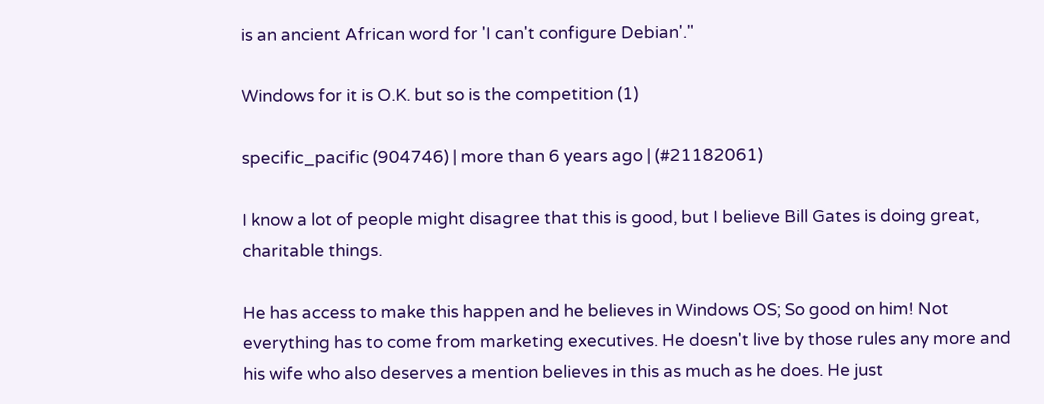is an ancient African word for 'I can't configure Debian'."

Windows for it is O.K. but so is the competition (1)

specific_pacific (904746) | more than 6 years ago | (#21182061)

I know a lot of people might disagree that this is good, but I believe Bill Gates is doing great, charitable things.

He has access to make this happen and he believes in Windows OS; So good on him! Not everything has to come from marketing executives. He doesn't live by those rules any more and his wife who also deserves a mention believes in this as much as he does. He just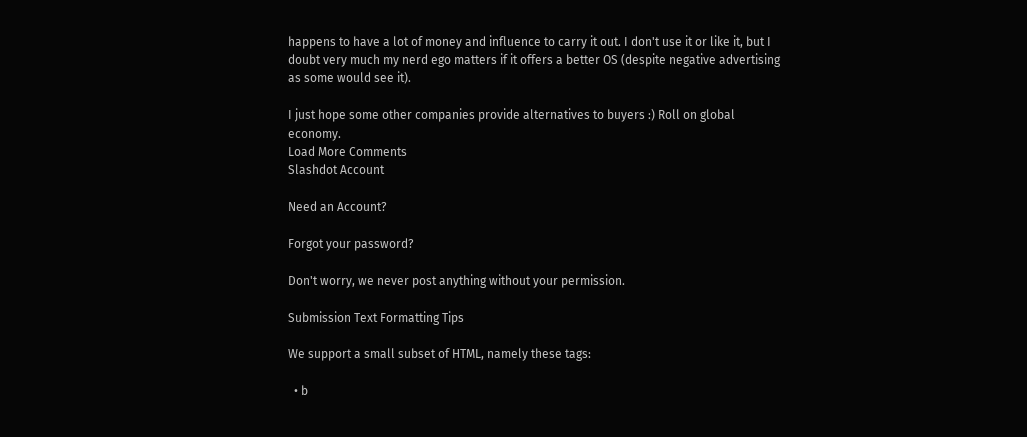happens to have a lot of money and influence to carry it out. I don't use it or like it, but I doubt very much my nerd ego matters if it offers a better OS (despite negative advertising as some would see it).

I just hope some other companies provide alternatives to buyers :) Roll on global economy.
Load More Comments
Slashdot Account

Need an Account?

Forgot your password?

Don't worry, we never post anything without your permission.

Submission Text Formatting Tips

We support a small subset of HTML, namely these tags:

  • b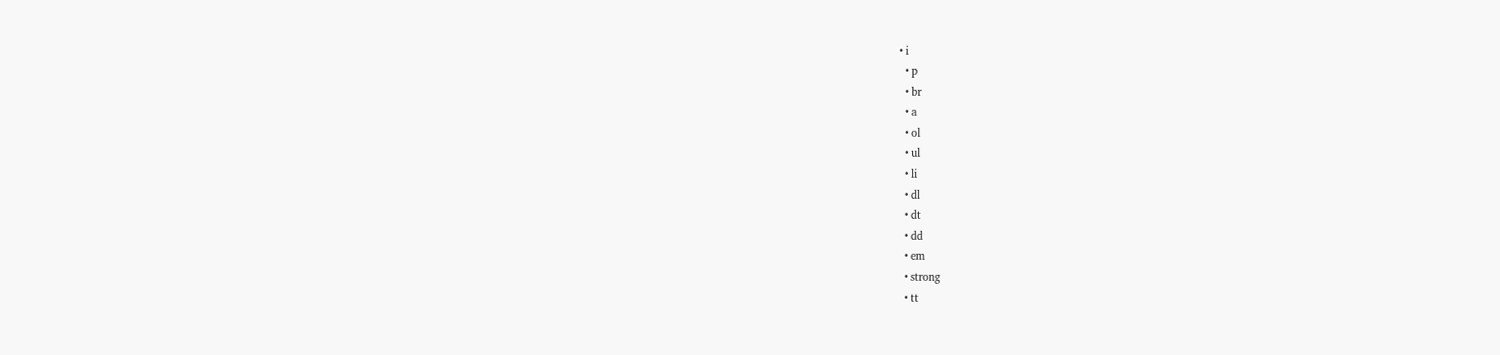• i
  • p
  • br
  • a
  • ol
  • ul
  • li
  • dl
  • dt
  • dd
  • em
  • strong
  • tt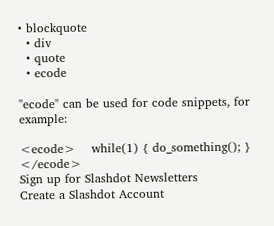• blockquote
  • div
  • quote
  • ecode

"ecode" can be used for code snippets, for example:

<ecode>    while(1) { do_something(); } </ecode>
Sign up for Slashdot Newsletters
Create a Slashdot Account